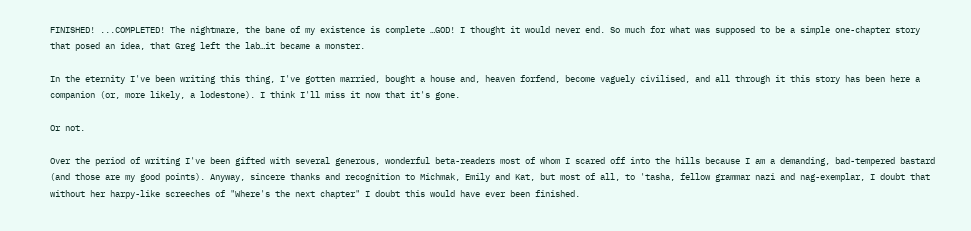FINISHED! ...COMPLETED! The nightmare, the bane of my existence is complete …GOD! I thought it would never end. So much for what was supposed to be a simple one-chapter story that posed an idea, that Greg left the lab…it became a monster.

In the eternity I've been writing this thing, I've gotten married, bought a house and, heaven forfend, become vaguely civilised, and all through it this story has been here a companion (or, more likely, a lodestone). I think I'll miss it now that it's gone.

Or not.

Over the period of writing I've been gifted with several generous, wonderful beta-readers most of whom I scared off into the hills because I am a demanding, bad-tempered bastard (and those are my good points). Anyway, sincere thanks and recognition to Michmak, Emily and Kat, but most of all, to 'tasha, fellow grammar nazi and nag-exemplar, I doubt that without her harpy-like screeches of "Where's the next chapter" I doubt this would have ever been finished.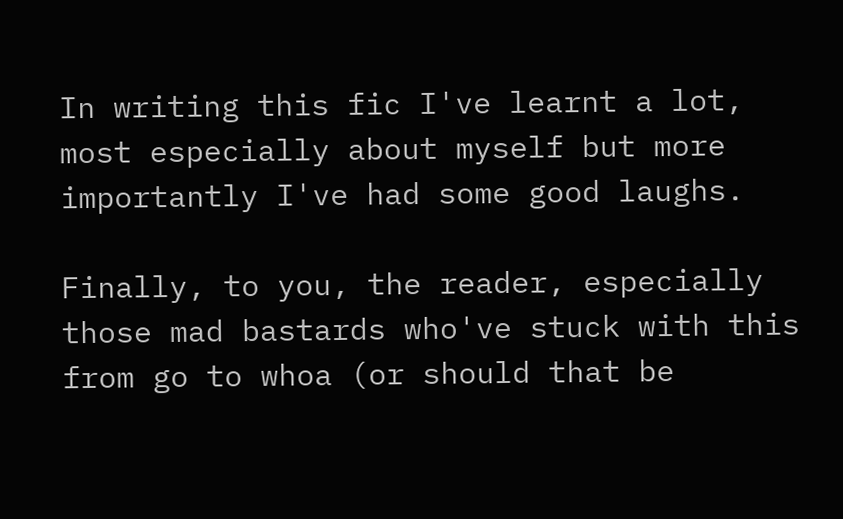In writing this fic I've learnt a lot, most especially about myself but more importantly I've had some good laughs.

Finally, to you, the reader, especially those mad bastards who've stuck with this from go to whoa (or should that be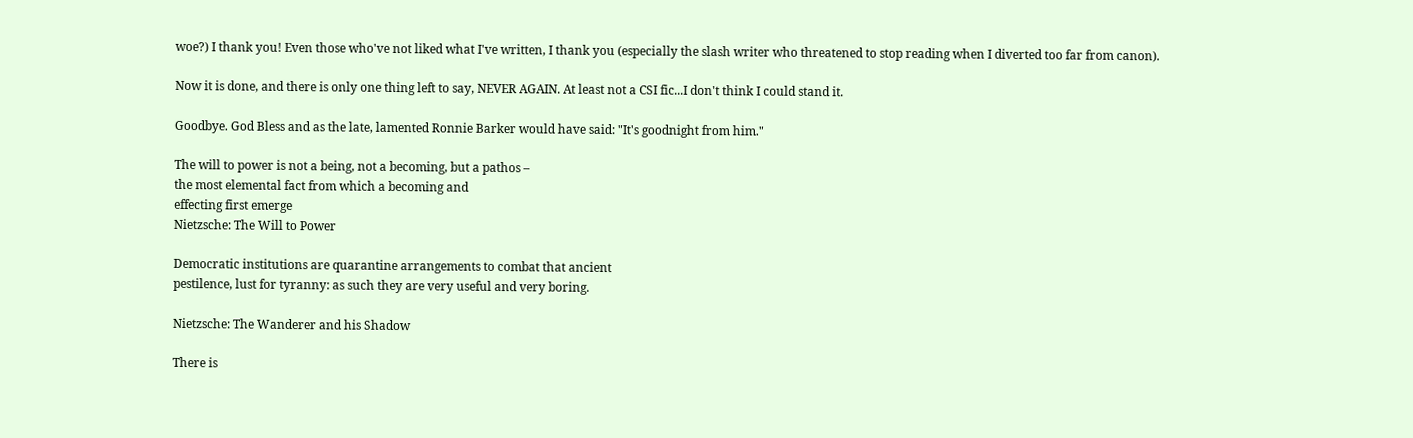woe?) I thank you! Even those who've not liked what I've written, I thank you (especially the slash writer who threatened to stop reading when I diverted too far from canon).

Now it is done, and there is only one thing left to say, NEVER AGAIN. At least not a CSI fic...I don't think I could stand it.

Goodbye. God Bless and as the late, lamented Ronnie Barker would have said: "It's goodnight from him."

The will to power is not a being, not a becoming, but a pathos –
the most elemental fact from which a becoming and
effecting first emerge
Nietzsche: The Will to Power

Democratic institutions are quarantine arrangements to combat that ancient
pestilence, lust for tyranny: as such they are very useful and very boring.

Nietzsche: The Wanderer and his Shadow

There is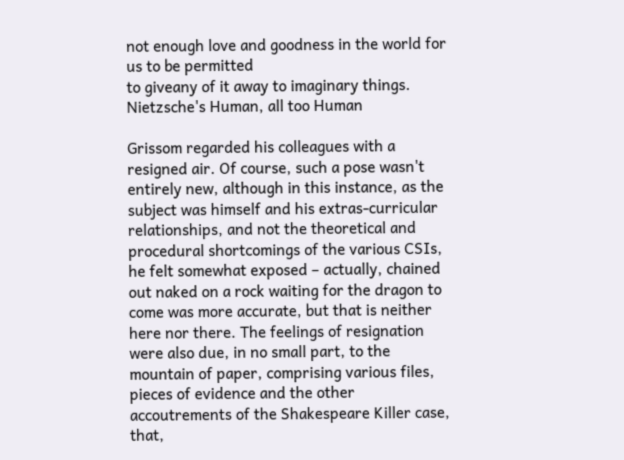not enough love and goodness in the world for us to be permitted
to giveany of it away to imaginary things.
Nietzsche's Human, all too Human

Grissom regarded his colleagues with a resigned air. Of course, such a pose wasn't entirely new, although in this instance, as the subject was himself and his extras-curricular relationships, and not the theoretical and procedural shortcomings of the various CSIs, he felt somewhat exposed – actually, chained out naked on a rock waiting for the dragon to come was more accurate, but that is neither here nor there. The feelings of resignation were also due, in no small part, to the mountain of paper, comprising various files, pieces of evidence and the other accoutrements of the Shakespeare Killer case, that,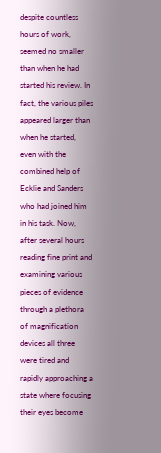despite countless hours of work, seemed no smaller than when he had started his review. In fact, the various piles appeared larger than when he started, even with the combined help of Ecklie and Sanders who had joined him in his task. Now, after several hours reading fine print and examining various pieces of evidence through a plethora of magnification devices all three were tired and rapidly approaching a state where focusing their eyes become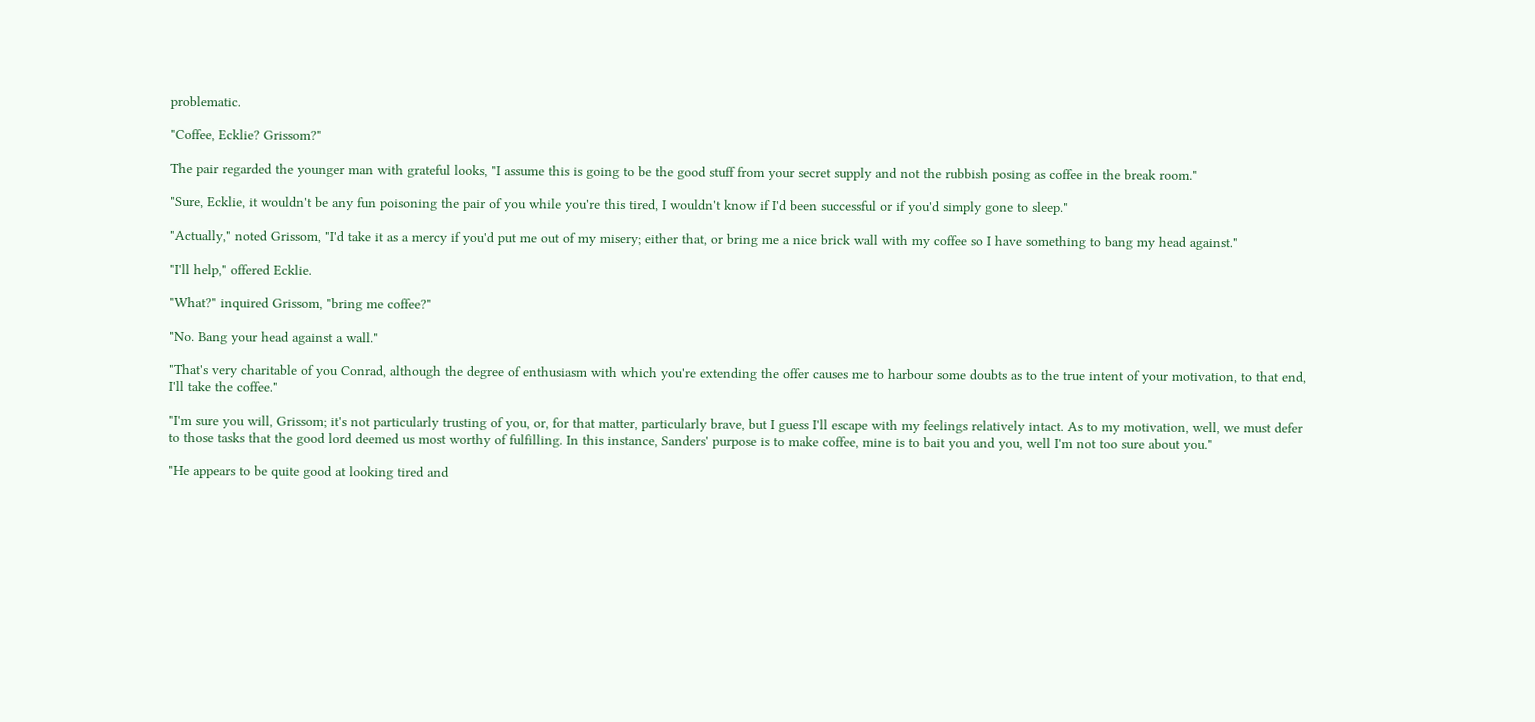problematic.

"Coffee, Ecklie? Grissom?"

The pair regarded the younger man with grateful looks, "I assume this is going to be the good stuff from your secret supply and not the rubbish posing as coffee in the break room."

"Sure, Ecklie, it wouldn't be any fun poisoning the pair of you while you're this tired, I wouldn't know if I'd been successful or if you'd simply gone to sleep."

"Actually," noted Grissom, "I'd take it as a mercy if you'd put me out of my misery; either that, or bring me a nice brick wall with my coffee so I have something to bang my head against."

"I'll help," offered Ecklie.

"What?" inquired Grissom, "bring me coffee?"

"No. Bang your head against a wall."

"That's very charitable of you Conrad, although the degree of enthusiasm with which you're extending the offer causes me to harbour some doubts as to the true intent of your motivation, to that end, I'll take the coffee."

"I'm sure you will, Grissom; it's not particularly trusting of you, or, for that matter, particularly brave, but I guess I'll escape with my feelings relatively intact. As to my motivation, well, we must defer to those tasks that the good lord deemed us most worthy of fulfilling. In this instance, Sanders' purpose is to make coffee, mine is to bait you and you, well I'm not too sure about you."

"He appears to be quite good at looking tired and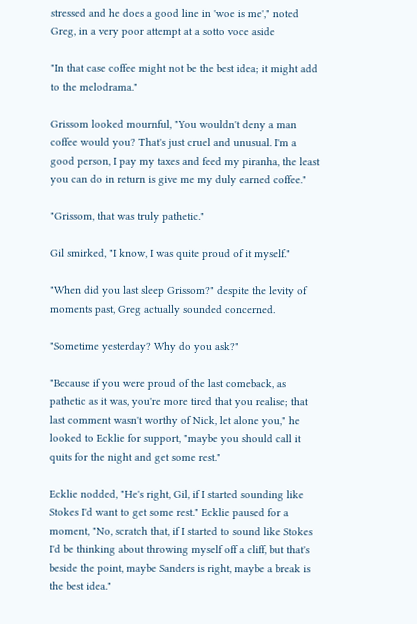stressed and he does a good line in 'woe is me'," noted Greg, in a very poor attempt at a sotto voce aside

"In that case coffee might not be the best idea; it might add to the melodrama."

Grissom looked mournful, "You wouldn't deny a man coffee would you? That's just cruel and unusual. I'm a good person, I pay my taxes and feed my piranha, the least you can do in return is give me my duly earned coffee."

"Grissom, that was truly pathetic."

Gil smirked, "I know, I was quite proud of it myself."

"When did you last sleep Grissom?" despite the levity of moments past, Greg actually sounded concerned.

"Sometime yesterday? Why do you ask?"

"Because if you were proud of the last comeback, as pathetic as it was, you're more tired that you realise; that last comment wasn't worthy of Nick, let alone you," he looked to Ecklie for support, "maybe you should call it quits for the night and get some rest."

Ecklie nodded, "He's right, Gil, if I started sounding like Stokes I'd want to get some rest." Ecklie paused for a moment, "No, scratch that, if I started to sound like Stokes I'd be thinking about throwing myself off a cliff, but that's beside the point, maybe Sanders is right, maybe a break is the best idea."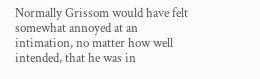Normally Grissom would have felt somewhat annoyed at an intimation, no matter how well intended, that he was in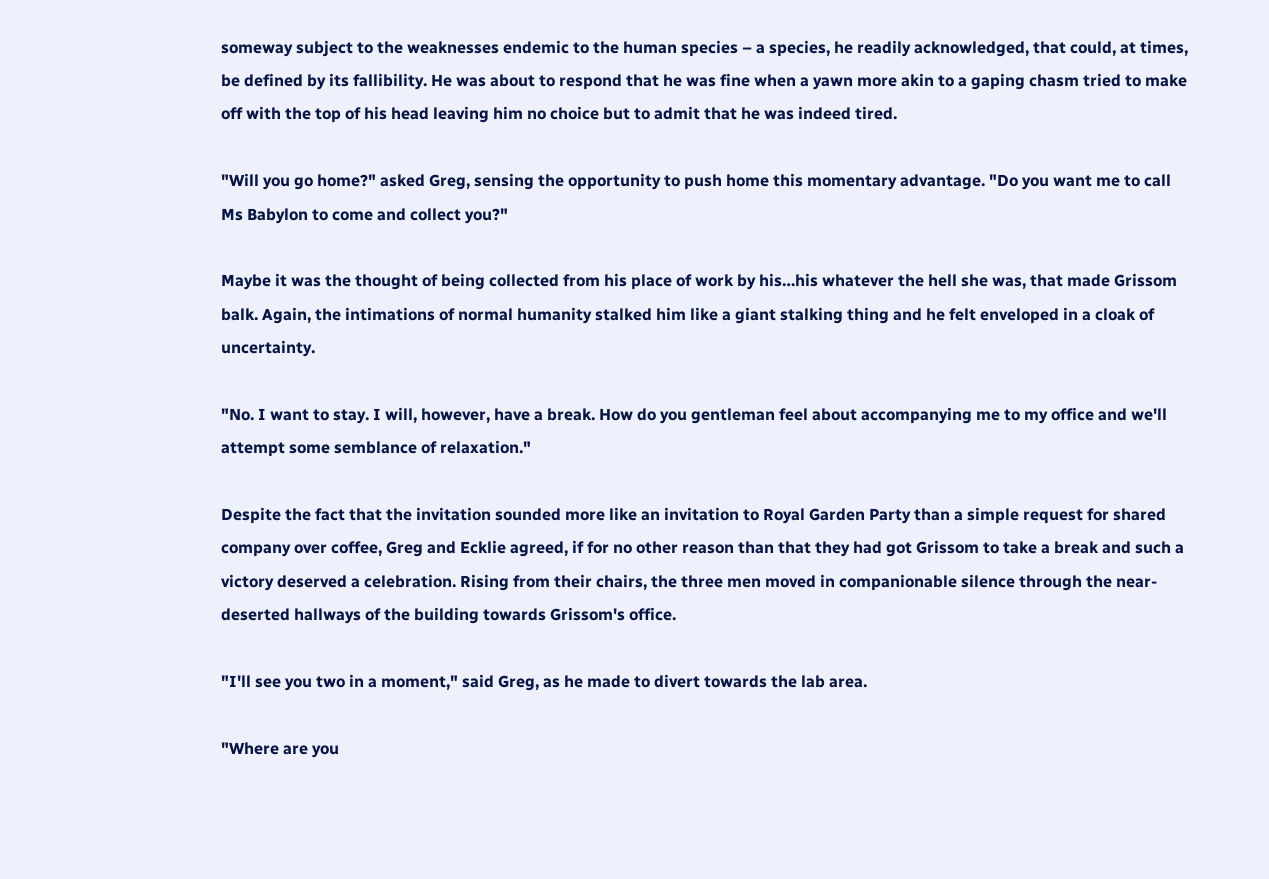someway subject to the weaknesses endemic to the human species – a species, he readily acknowledged, that could, at times, be defined by its fallibility. He was about to respond that he was fine when a yawn more akin to a gaping chasm tried to make off with the top of his head leaving him no choice but to admit that he was indeed tired.

"Will you go home?" asked Greg, sensing the opportunity to push home this momentary advantage. "Do you want me to call Ms Babylon to come and collect you?"

Maybe it was the thought of being collected from his place of work by his…his whatever the hell she was, that made Grissom balk. Again, the intimations of normal humanity stalked him like a giant stalking thing and he felt enveloped in a cloak of uncertainty.

"No. I want to stay. I will, however, have a break. How do you gentleman feel about accompanying me to my office and we'll attempt some semblance of relaxation."

Despite the fact that the invitation sounded more like an invitation to Royal Garden Party than a simple request for shared company over coffee, Greg and Ecklie agreed, if for no other reason than that they had got Grissom to take a break and such a victory deserved a celebration. Rising from their chairs, the three men moved in companionable silence through the near-deserted hallways of the building towards Grissom's office.

"I'll see you two in a moment," said Greg, as he made to divert towards the lab area.

"Where are you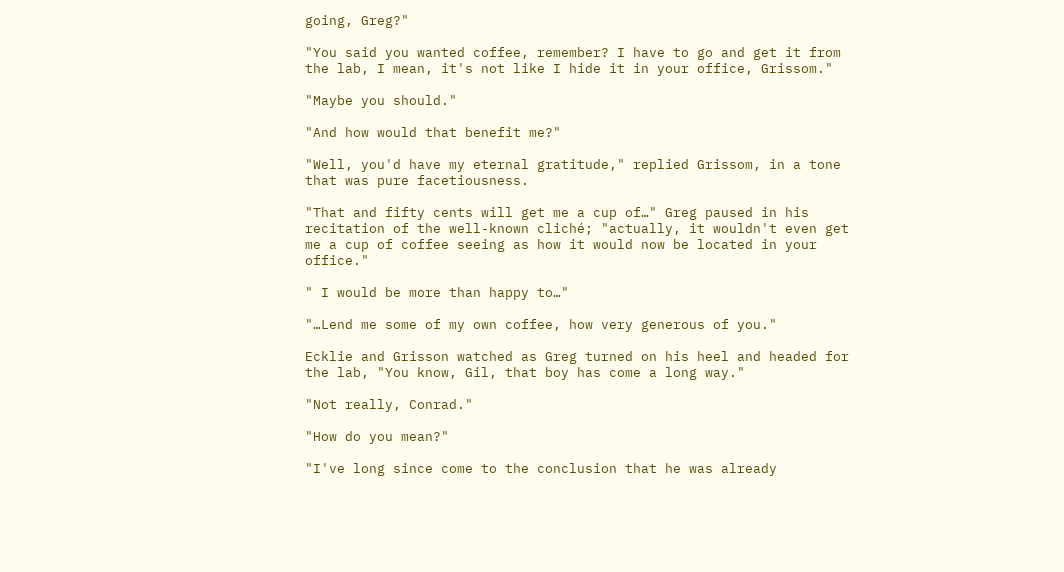going, Greg?"

"You said you wanted coffee, remember? I have to go and get it from the lab, I mean, it's not like I hide it in your office, Grissom."

"Maybe you should."

"And how would that benefit me?"

"Well, you'd have my eternal gratitude," replied Grissom, in a tone that was pure facetiousness.

"That and fifty cents will get me a cup of…" Greg paused in his recitation of the well-known cliché; "actually, it wouldn't even get me a cup of coffee seeing as how it would now be located in your office."

" I would be more than happy to…"

"…Lend me some of my own coffee, how very generous of you."

Ecklie and Grisson watched as Greg turned on his heel and headed for the lab, "You know, Gil, that boy has come a long way."

"Not really, Conrad."

"How do you mean?"

"I've long since come to the conclusion that he was already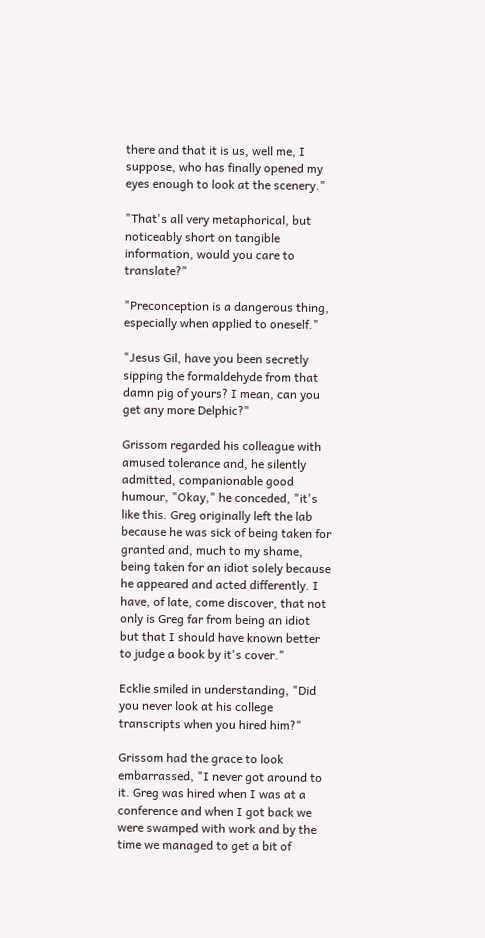there and that it is us, well me, I suppose, who has finally opened my eyes enough to look at the scenery."

"That's all very metaphorical, but noticeably short on tangible information, would you care to translate?"

"Preconception is a dangerous thing, especially when applied to oneself."

"Jesus Gil, have you been secretly sipping the formaldehyde from that damn pig of yours? I mean, can you get any more Delphic?"

Grissom regarded his colleague with amused tolerance and, he silently admitted, companionable good humour, "Okay," he conceded, "it's like this. Greg originally left the lab because he was sick of being taken for granted and, much to my shame, being taken for an idiot solely because he appeared and acted differently. I have, of late, come discover, that not only is Greg far from being an idiot but that I should have known better to judge a book by it's cover."

Ecklie smiled in understanding, "Did you never look at his college transcripts when you hired him?"

Grissom had the grace to look embarrassed, "I never got around to it. Greg was hired when I was at a conference and when I got back we were swamped with work and by the time we managed to get a bit of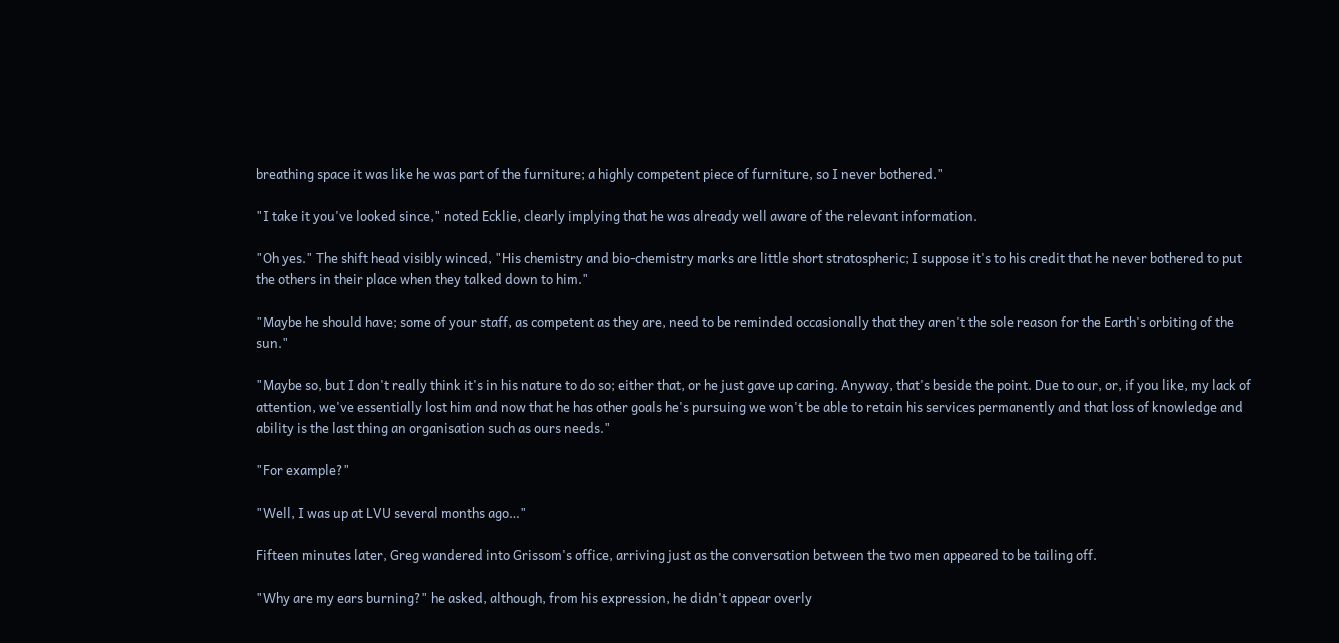breathing space it was like he was part of the furniture; a highly competent piece of furniture, so I never bothered."

"I take it you've looked since," noted Ecklie, clearly implying that he was already well aware of the relevant information.

"Oh yes." The shift head visibly winced, "His chemistry and bio-chemistry marks are little short stratospheric; I suppose it's to his credit that he never bothered to put the others in their place when they talked down to him."

"Maybe he should have; some of your staff, as competent as they are, need to be reminded occasionally that they aren't the sole reason for the Earth's orbiting of the sun."

"Maybe so, but I don't really think it's in his nature to do so; either that, or he just gave up caring. Anyway, that's beside the point. Due to our, or, if you like, my lack of attention, we've essentially lost him and now that he has other goals he's pursuing we won't be able to retain his services permanently and that loss of knowledge and ability is the last thing an organisation such as ours needs."

"For example?"

"Well, I was up at LVU several months ago…"

Fifteen minutes later, Greg wandered into Grissom's office, arriving just as the conversation between the two men appeared to be tailing off.

"Why are my ears burning?" he asked, although, from his expression, he didn't appear overly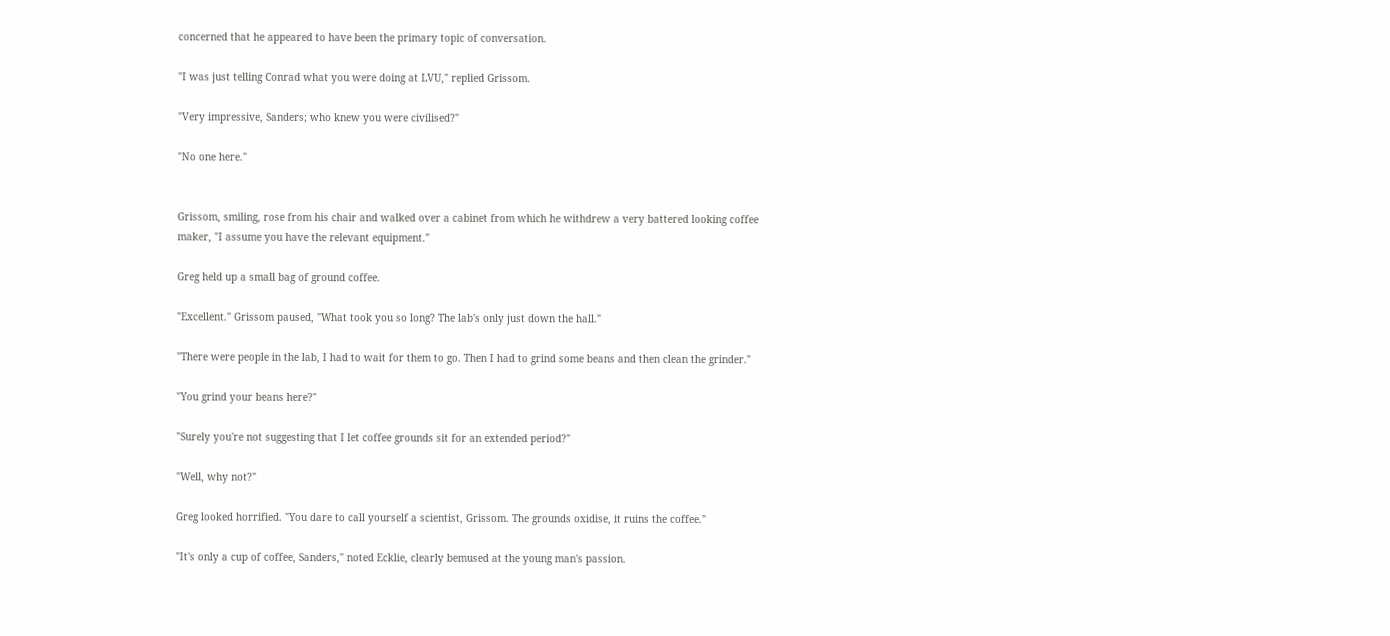concerned that he appeared to have been the primary topic of conversation.

"I was just telling Conrad what you were doing at LVU," replied Grissom.

"Very impressive, Sanders; who knew you were civilised?"

"No one here."


Grissom, smiling, rose from his chair and walked over a cabinet from which he withdrew a very battered looking coffee maker, "I assume you have the relevant equipment."

Greg held up a small bag of ground coffee.

"Excellent." Grissom paused, "What took you so long? The lab's only just down the hall."

"There were people in the lab, I had to wait for them to go. Then I had to grind some beans and then clean the grinder."

"You grind your beans here?"

"Surely you're not suggesting that I let coffee grounds sit for an extended period?"

"Well, why not?"

Greg looked horrified. "You dare to call yourself a scientist, Grissom. The grounds oxidise, it ruins the coffee."

"It's only a cup of coffee, Sanders," noted Ecklie, clearly bemused at the young man's passion.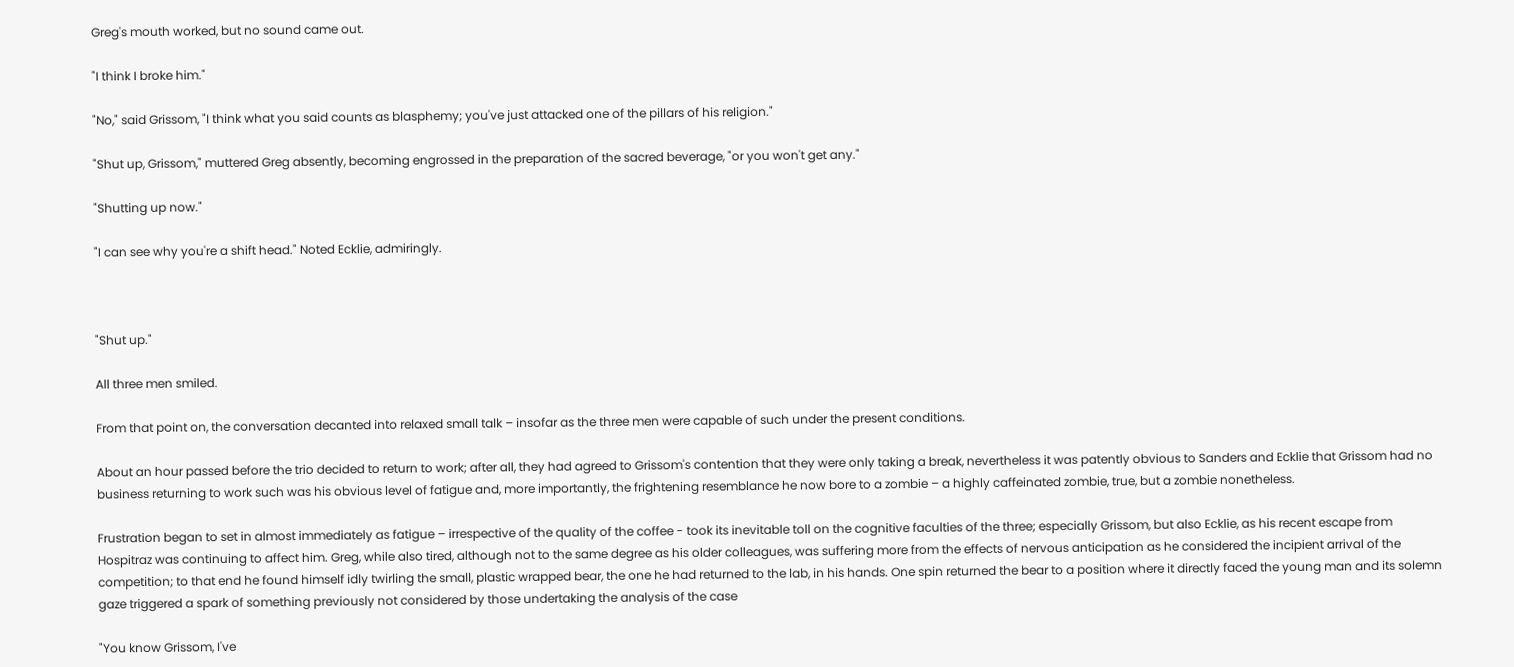Greg's mouth worked, but no sound came out.

"I think I broke him."

"No," said Grissom, "I think what you said counts as blasphemy; you've just attacked one of the pillars of his religion."

"Shut up, Grissom," muttered Greg absently, becoming engrossed in the preparation of the sacred beverage, "or you won't get any."

"Shutting up now."

"I can see why you're a shift head." Noted Ecklie, admiringly.



"Shut up."

All three men smiled.

From that point on, the conversation decanted into relaxed small talk – insofar as the three men were capable of such under the present conditions.

About an hour passed before the trio decided to return to work; after all, they had agreed to Grissom's contention that they were only taking a break, nevertheless it was patently obvious to Sanders and Ecklie that Grissom had no business returning to work such was his obvious level of fatigue and, more importantly, the frightening resemblance he now bore to a zombie – a highly caffeinated zombie, true, but a zombie nonetheless.

Frustration began to set in almost immediately as fatigue – irrespective of the quality of the coffee - took its inevitable toll on the cognitive faculties of the three; especially Grissom, but also Ecklie, as his recent escape from Hospitraz was continuing to affect him. Greg, while also tired, although not to the same degree as his older colleagues, was suffering more from the effects of nervous anticipation as he considered the incipient arrival of the competition; to that end he found himself idly twirling the small, plastic wrapped bear, the one he had returned to the lab, in his hands. One spin returned the bear to a position where it directly faced the young man and its solemn gaze triggered a spark of something previously not considered by those undertaking the analysis of the case

"You know Grissom, I've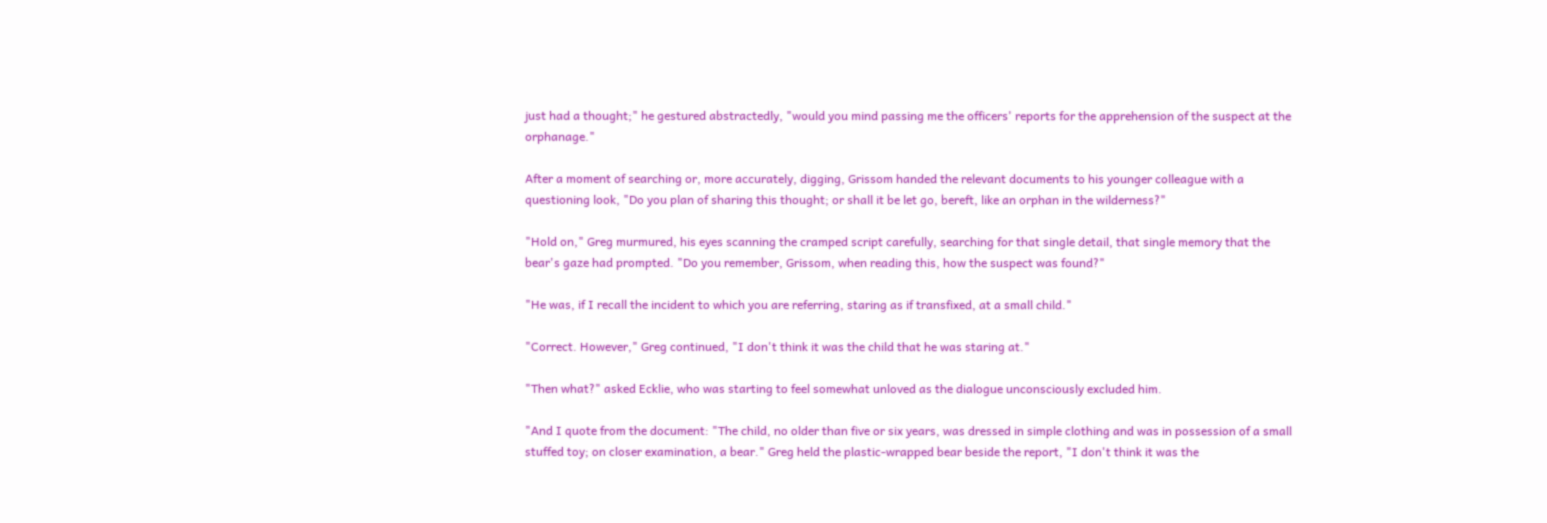just had a thought;" he gestured abstractedly, "would you mind passing me the officers' reports for the apprehension of the suspect at the orphanage."

After a moment of searching or, more accurately, digging, Grissom handed the relevant documents to his younger colleague with a questioning look, "Do you plan of sharing this thought; or shall it be let go, bereft, like an orphan in the wilderness?"

"Hold on," Greg murmured, his eyes scanning the cramped script carefully, searching for that single detail, that single memory that the bear's gaze had prompted. "Do you remember, Grissom, when reading this, how the suspect was found?"

"He was, if I recall the incident to which you are referring, staring as if transfixed, at a small child."

"Correct. However," Greg continued, "I don't think it was the child that he was staring at."

"Then what?" asked Ecklie, who was starting to feel somewhat unloved as the dialogue unconsciously excluded him.

"And I quote from the document: "The child, no older than five or six years, was dressed in simple clothing and was in possession of a small stuffed toy; on closer examination, a bear." Greg held the plastic-wrapped bear beside the report, "I don't think it was the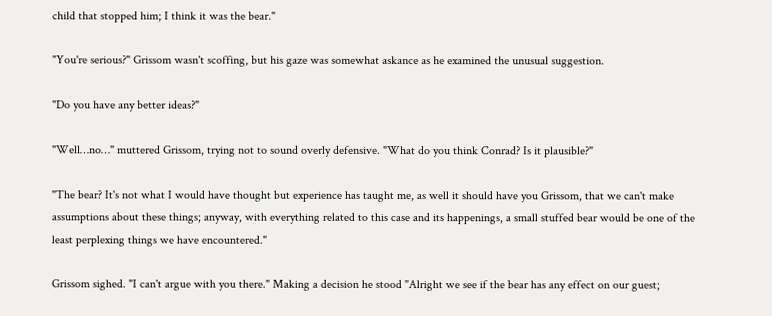child that stopped him; I think it was the bear."

"You're serious?" Grissom wasn't scoffing, but his gaze was somewhat askance as he examined the unusual suggestion.

"Do you have any better ideas?"

"Well…no…" muttered Grissom, trying not to sound overly defensive. "What do you think Conrad? Is it plausible?"

"The bear? It's not what I would have thought but experience has taught me, as well it should have you Grissom, that we can't make assumptions about these things; anyway, with everything related to this case and its happenings, a small stuffed bear would be one of the least perplexing things we have encountered."

Grissom sighed. "I can't argue with you there." Making a decision he stood "Alright we see if the bear has any effect on our guest;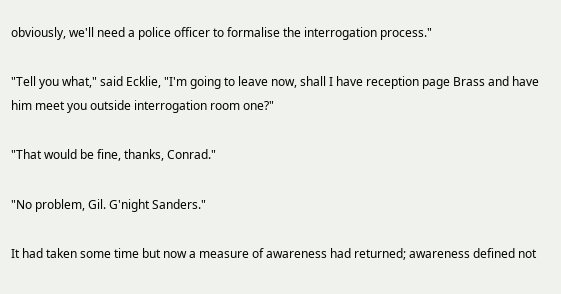obviously, we'll need a police officer to formalise the interrogation process."

"Tell you what," said Ecklie, "I'm going to leave now, shall I have reception page Brass and have him meet you outside interrogation room one?"

"That would be fine, thanks, Conrad."

"No problem, Gil. G'night Sanders."

It had taken some time but now a measure of awareness had returned; awareness defined not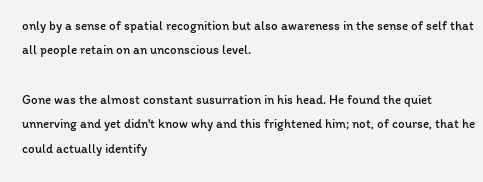only by a sense of spatial recognition but also awareness in the sense of self that all people retain on an unconscious level.

Gone was the almost constant susurration in his head. He found the quiet unnerving and yet didn't know why and this frightened him; not, of course, that he could actually identify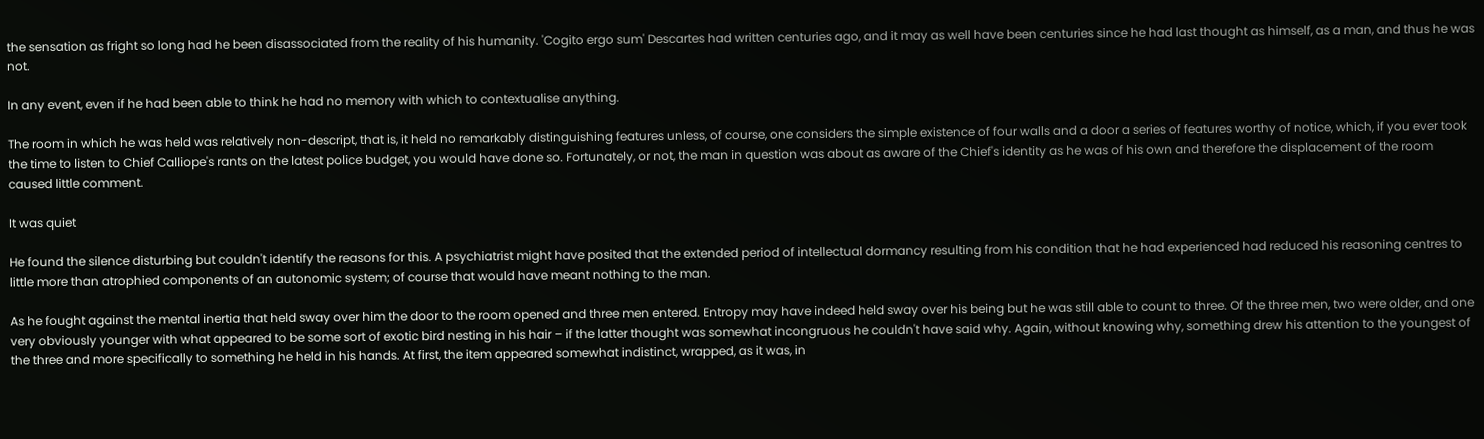the sensation as fright so long had he been disassociated from the reality of his humanity. 'Cogito ergo sum' Descartes had written centuries ago, and it may as well have been centuries since he had last thought as himself, as a man, and thus he was not.

In any event, even if he had been able to think he had no memory with which to contextualise anything.

The room in which he was held was relatively non-descript, that is, it held no remarkably distinguishing features unless, of course, one considers the simple existence of four walls and a door a series of features worthy of notice, which, if you ever took the time to listen to Chief Calliope's rants on the latest police budget, you would have done so. Fortunately, or not, the man in question was about as aware of the Chief's identity as he was of his own and therefore the displacement of the room caused little comment.

It was quiet

He found the silence disturbing but couldn't identify the reasons for this. A psychiatrist might have posited that the extended period of intellectual dormancy resulting from his condition that he had experienced had reduced his reasoning centres to little more than atrophied components of an autonomic system; of course that would have meant nothing to the man.

As he fought against the mental inertia that held sway over him the door to the room opened and three men entered. Entropy may have indeed held sway over his being but he was still able to count to three. Of the three men, two were older, and one very obviously younger with what appeared to be some sort of exotic bird nesting in his hair – if the latter thought was somewhat incongruous he couldn't have said why. Again, without knowing why, something drew his attention to the youngest of the three and more specifically to something he held in his hands. At first, the item appeared somewhat indistinct, wrapped, as it was, in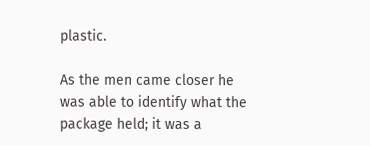plastic.

As the men came closer he was able to identify what the package held; it was a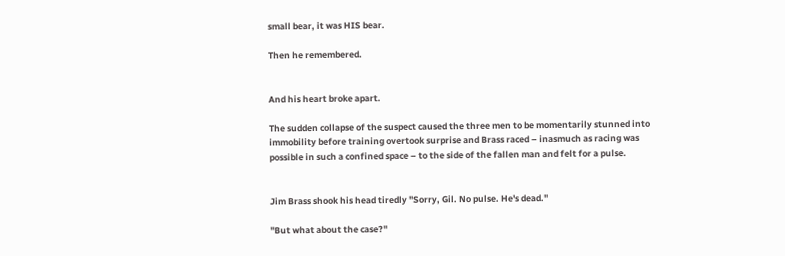small bear, it was HIS bear.

Then he remembered.


And his heart broke apart.

The sudden collapse of the suspect caused the three men to be momentarily stunned into immobility before training overtook surprise and Brass raced – inasmuch as racing was possible in such a confined space – to the side of the fallen man and felt for a pulse.


Jim Brass shook his head tiredly "Sorry, Gil. No pulse. He's dead."

"But what about the case?"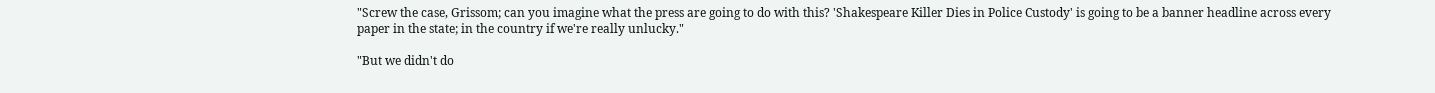"Screw the case, Grissom; can you imagine what the press are going to do with this? 'Shakespeare Killer Dies in Police Custody' is going to be a banner headline across every paper in the state; in the country if we're really unlucky."

"But we didn't do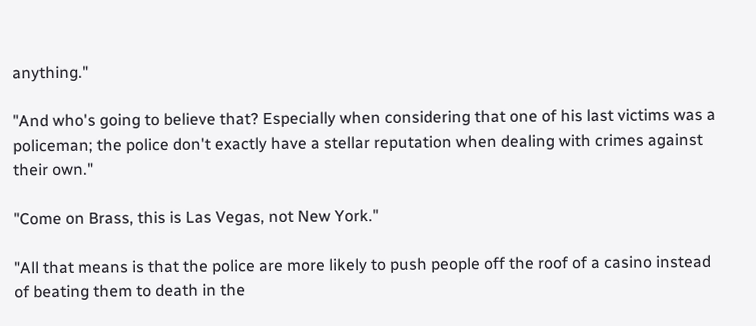anything."

"And who's going to believe that? Especially when considering that one of his last victims was a policeman; the police don't exactly have a stellar reputation when dealing with crimes against their own."

"Come on Brass, this is Las Vegas, not New York."

"All that means is that the police are more likely to push people off the roof of a casino instead of beating them to death in the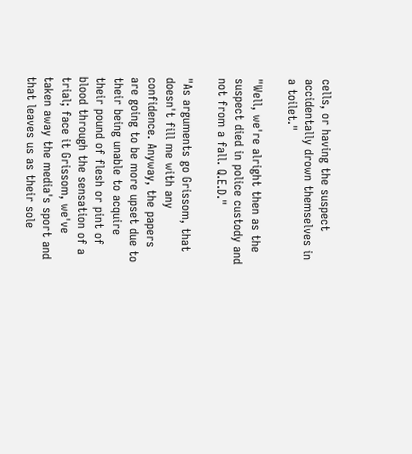cells, or having the suspect accidentally drown themselves in a toilet."

"Well, we're alright then as the suspect died in police custody and not from a fall. Q.E.D."

"As arguments go Grissom, that doesn't fill me with any confidence. Anyway, the papers are going to be more upset due to their being unable to acquire their pound of flesh or pint of blood through the sensation of a trial; face it Grissom, we've taken away the media's sport and that leaves us as their sole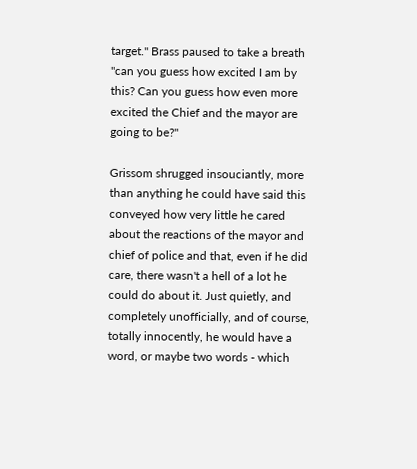target." Brass paused to take a breath "can you guess how excited I am by this? Can you guess how even more excited the Chief and the mayor are going to be?"

Grissom shrugged insouciantly, more than anything he could have said this conveyed how very little he cared about the reactions of the mayor and chief of police and that, even if he did care, there wasn't a hell of a lot he could do about it. Just quietly, and completely unofficially, and of course, totally innocently, he would have a word, or maybe two words - which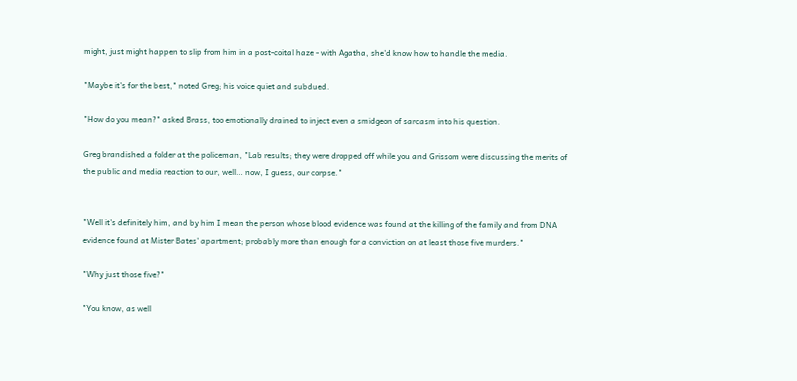might, just might happen to slip from him in a post-coital haze - with Agatha, she'd know how to handle the media.

"Maybe it's for the best," noted Greg; his voice quiet and subdued.

"How do you mean?" asked Brass, too emotionally drained to inject even a smidgeon of sarcasm into his question.

Greg brandished a folder at the policeman, "Lab results; they were dropped off while you and Grissom were discussing the merits of the public and media reaction to our, well… now, I guess, our corpse."


"Well it's definitely him, and by him I mean the person whose blood evidence was found at the killing of the family and from DNA evidence found at Mister Bates' apartment; probably more than enough for a conviction on at least those five murders."

"Why just those five?"

"You know, as well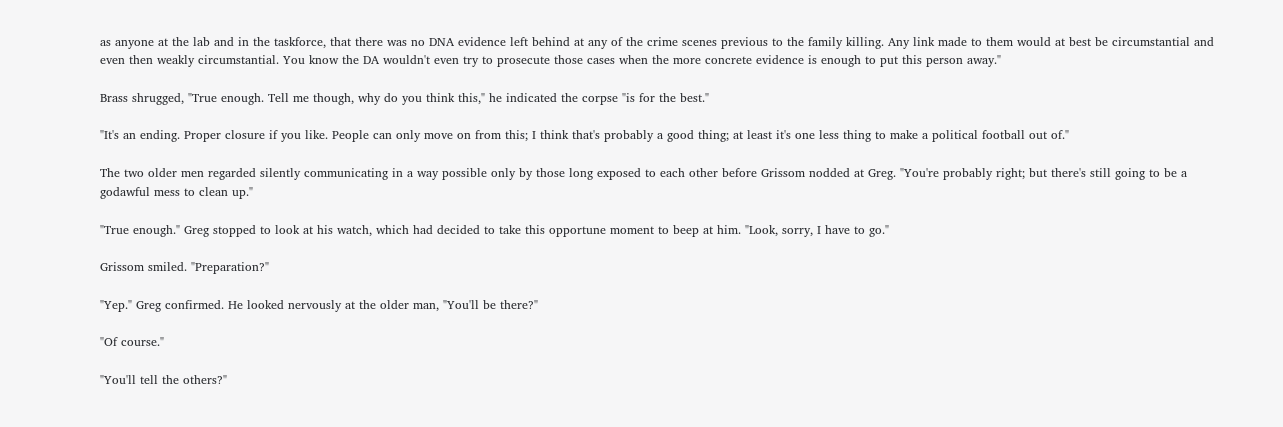as anyone at the lab and in the taskforce, that there was no DNA evidence left behind at any of the crime scenes previous to the family killing. Any link made to them would at best be circumstantial and even then weakly circumstantial. You know the DA wouldn't even try to prosecute those cases when the more concrete evidence is enough to put this person away."

Brass shrugged, "True enough. Tell me though, why do you think this," he indicated the corpse "is for the best."

"It's an ending. Proper closure if you like. People can only move on from this; I think that's probably a good thing; at least it's one less thing to make a political football out of."

The two older men regarded silently communicating in a way possible only by those long exposed to each other before Grissom nodded at Greg. "You're probably right; but there's still going to be a godawful mess to clean up."

"True enough." Greg stopped to look at his watch, which had decided to take this opportune moment to beep at him. "Look, sorry, I have to go."

Grissom smiled. "Preparation?"

"Yep." Greg confirmed. He looked nervously at the older man, "You'll be there?"

"Of course."

"You'll tell the others?"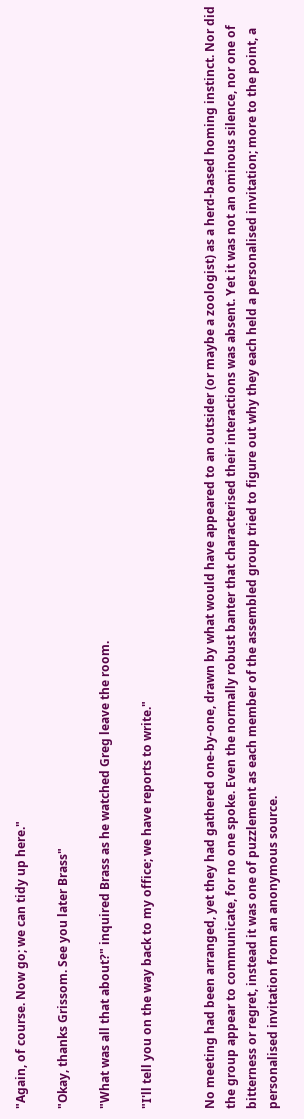"Again, of course. Now go; we can tidy up here."

"Okay, thanks Grissom. See you later Brass"

"What was all that about?" inquired Brass as he watched Greg leave the room.

"I'll tell you on the way back to my office; we have reports to write."


No meeting had been arranged, yet they had gathered one-by-one, drawn by what would have appeared to an outsider (or maybe a zoologist) as a herd-based homing instinct. Nor did the group appear to communicate, for no one spoke. Even the normally robust banter that characterised their interactions was absent. Yet it was not an ominous silence, nor one of bitterness or regret, instead it was one of puzzlement as each member of the assembled group tried to figure out why they each held a personalised invitation; more to the point, a personalised invitation from an anonymous source.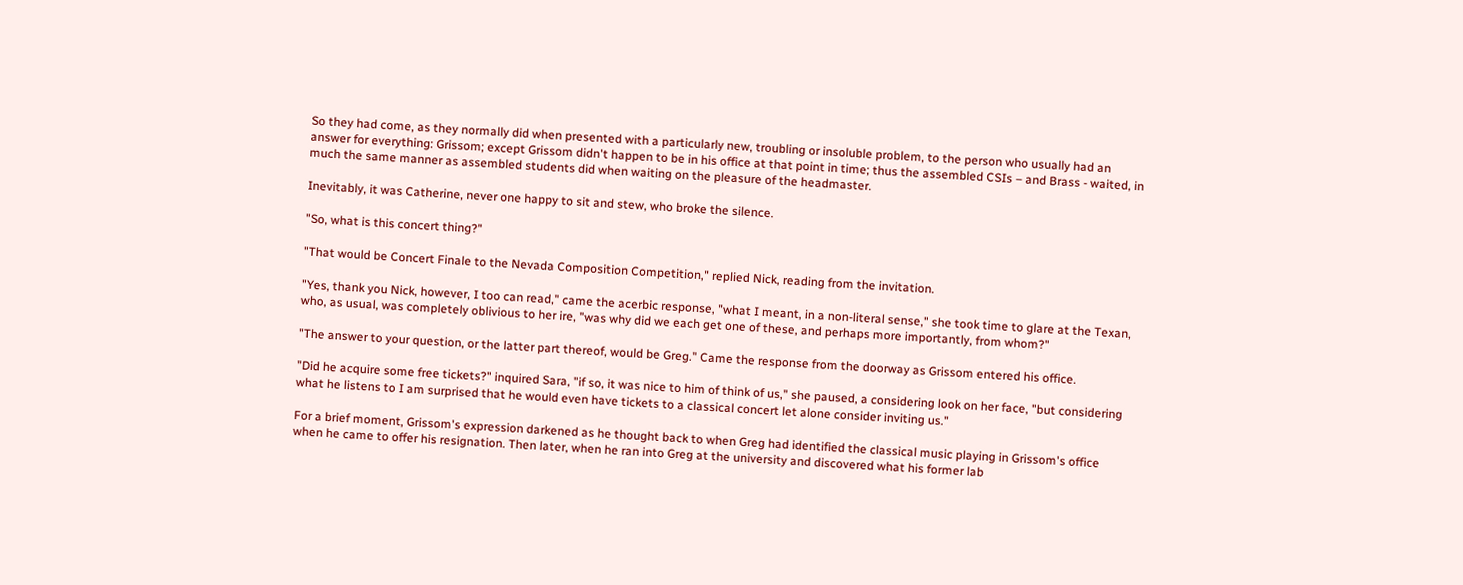So they had come, as they normally did when presented with a particularly new, troubling or insoluble problem, to the person who usually had an answer for everything: Grissom; except Grissom didn't happen to be in his office at that point in time; thus the assembled CSIs – and Brass - waited, in much the same manner as assembled students did when waiting on the pleasure of the headmaster.

Inevitably, it was Catherine, never one happy to sit and stew, who broke the silence.

"So, what is this concert thing?"

"That would be Concert Finale to the Nevada Composition Competition," replied Nick, reading from the invitation.

"Yes, thank you Nick, however, I too can read," came the acerbic response, "what I meant, in a non-literal sense," she took time to glare at the Texan, who, as usual, was completely oblivious to her ire, "was why did we each get one of these, and perhaps more importantly, from whom?"

"The answer to your question, or the latter part thereof, would be Greg." Came the response from the doorway as Grissom entered his office.

"Did he acquire some free tickets?" inquired Sara, "if so, it was nice to him of think of us," she paused, a considering look on her face, "but considering what he listens to I am surprised that he would even have tickets to a classical concert let alone consider inviting us."

For a brief moment, Grissom's expression darkened as he thought back to when Greg had identified the classical music playing in Grissom's office when he came to offer his resignation. Then later, when he ran into Greg at the university and discovered what his former lab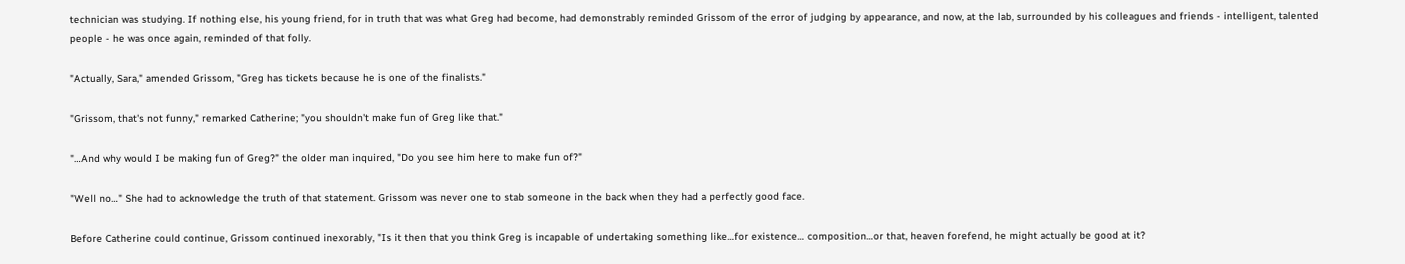technician was studying. If nothing else, his young friend, for in truth that was what Greg had become, had demonstrably reminded Grissom of the error of judging by appearance, and now, at the lab, surrounded by his colleagues and friends - intelligent, talented people - he was once again, reminded of that folly.

"Actually, Sara," amended Grissom, "Greg has tickets because he is one of the finalists."

"Grissom, that's not funny," remarked Catherine; "you shouldn't make fun of Greg like that."

"…And why would I be making fun of Greg?" the older man inquired, "Do you see him here to make fun of?"

"Well no…" She had to acknowledge the truth of that statement. Grissom was never one to stab someone in the back when they had a perfectly good face.

Before Catherine could continue, Grissom continued inexorably, "Is it then that you think Greg is incapable of undertaking something like…for existence… composition…or that, heaven forefend, he might actually be good at it?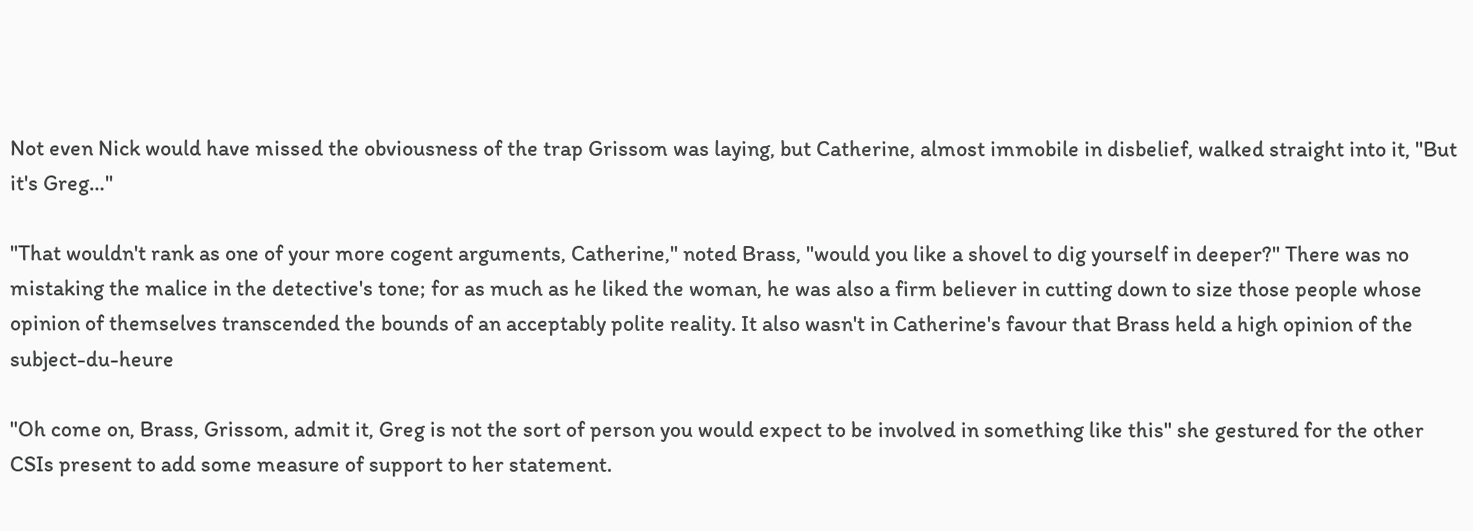Not even Nick would have missed the obviousness of the trap Grissom was laying, but Catherine, almost immobile in disbelief, walked straight into it, "But it's Greg…"

"That wouldn't rank as one of your more cogent arguments, Catherine," noted Brass, "would you like a shovel to dig yourself in deeper?" There was no mistaking the malice in the detective's tone; for as much as he liked the woman, he was also a firm believer in cutting down to size those people whose opinion of themselves transcended the bounds of an acceptably polite reality. It also wasn't in Catherine's favour that Brass held a high opinion of the subject-du-heure

"Oh come on, Brass, Grissom, admit it, Greg is not the sort of person you would expect to be involved in something like this" she gestured for the other CSIs present to add some measure of support to her statement.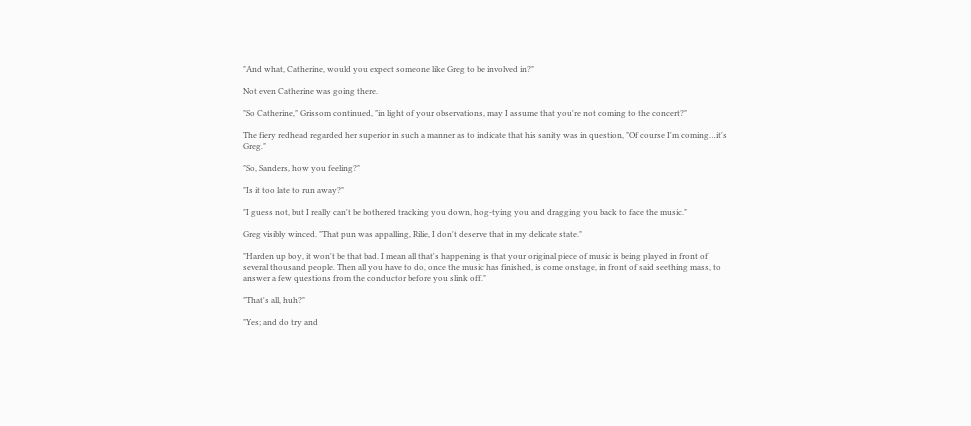"And what, Catherine, would you expect someone like Greg to be involved in?"

Not even Catherine was going there.

"So Catherine," Grissom continued, "in light of your observations, may I assume that you're not coming to the concert?"

The fiery redhead regarded her superior in such a manner as to indicate that his sanity was in question, "Of course I'm coming…it's Greg."

"So, Sanders, how you feeling?"

"Is it too late to run away?"

"I guess not, but I really can't be bothered tracking you down, hog-tying you and dragging you back to face the music."

Greg visibly winced. "That pun was appalling, Rilie, I don't deserve that in my delicate state."

"Harden up boy, it won't be that bad. I mean all that's happening is that your original piece of music is being played in front of several thousand people. Then all you have to do, once the music has finished, is come onstage, in front of said seething mass, to answer a few questions from the conductor before you slink off."

"That's all, huh?"

"Yes; and do try and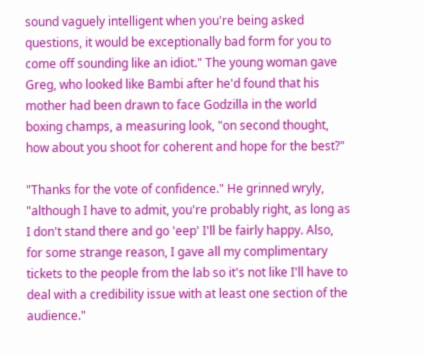sound vaguely intelligent when you're being asked questions, it would be exceptionally bad form for you to come off sounding like an idiot." The young woman gave Greg, who looked like Bambi after he'd found that his mother had been drawn to face Godzilla in the world boxing champs, a measuring look, "on second thought, how about you shoot for coherent and hope for the best?"

"Thanks for the vote of confidence." He grinned wryly, "although I have to admit, you're probably right, as long as I don't stand there and go 'eep' I'll be fairly happy. Also, for some strange reason, I gave all my complimentary tickets to the people from the lab so it's not like I'll have to deal with a credibility issue with at least one section of the audience."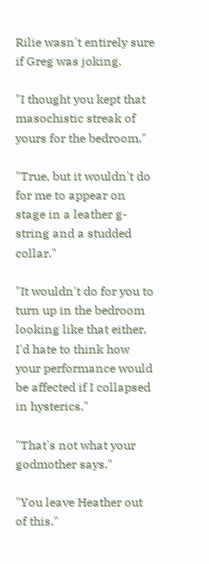Rilie wasn't entirely sure if Greg was joking.

"I thought you kept that masochistic streak of yours for the bedroom."

"True, but it wouldn't do for me to appear on stage in a leather g-string and a studded collar."

"It wouldn't do for you to turn up in the bedroom looking like that either, I'd hate to think how your performance would be affected if I collapsed in hysterics."

"That's not what your godmother says."

"You leave Heather out of this."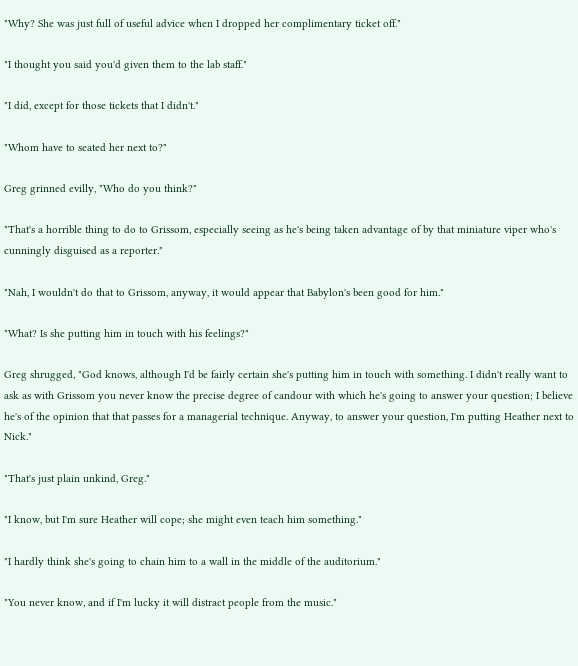"Why? She was just full of useful advice when I dropped her complimentary ticket off."

"I thought you said you'd given them to the lab staff."

"I did, except for those tickets that I didn't."

"Whom have to seated her next to?"

Greg grinned evilly, "Who do you think?"

"That's a horrible thing to do to Grissom, especially seeing as he's being taken advantage of by that miniature viper who's cunningly disguised as a reporter."

"Nah, I wouldn't do that to Grissom, anyway, it would appear that Babylon's been good for him."

"What? Is she putting him in touch with his feelings?"

Greg shrugged, "God knows, although I'd be fairly certain she's putting him in touch with something. I didn't really want to ask as with Grissom you never know the precise degree of candour with which he's going to answer your question; I believe he's of the opinion that that passes for a managerial technique. Anyway, to answer your question, I'm putting Heather next to Nick."

"That's just plain unkind, Greg."

"I know, but I'm sure Heather will cope; she might even teach him something."

"I hardly think she's going to chain him to a wall in the middle of the auditorium."

"You never know, and if I'm lucky it will distract people from the music."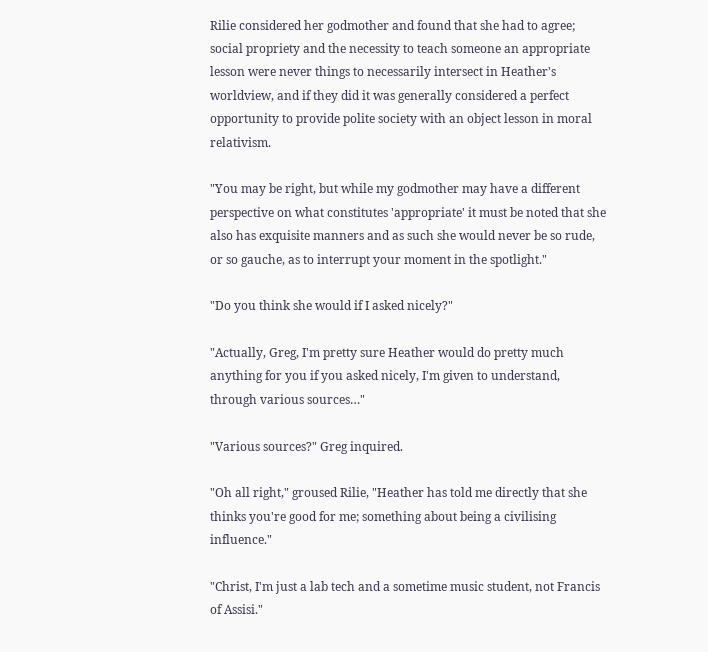Rilie considered her godmother and found that she had to agree; social propriety and the necessity to teach someone an appropriate lesson were never things to necessarily intersect in Heather's worldview, and if they did it was generally considered a perfect opportunity to provide polite society with an object lesson in moral relativism.

"You may be right, but while my godmother may have a different perspective on what constitutes 'appropriate' it must be noted that she also has exquisite manners and as such she would never be so rude, or so gauche, as to interrupt your moment in the spotlight."

"Do you think she would if I asked nicely?"

"Actually, Greg, I'm pretty sure Heather would do pretty much anything for you if you asked nicely, I'm given to understand, through various sources…"

"Various sources?" Greg inquired.

"Oh all right," groused Rilie, "Heather has told me directly that she thinks you're good for me; something about being a civilising influence."

"Christ, I'm just a lab tech and a sometime music student, not Francis of Assisi."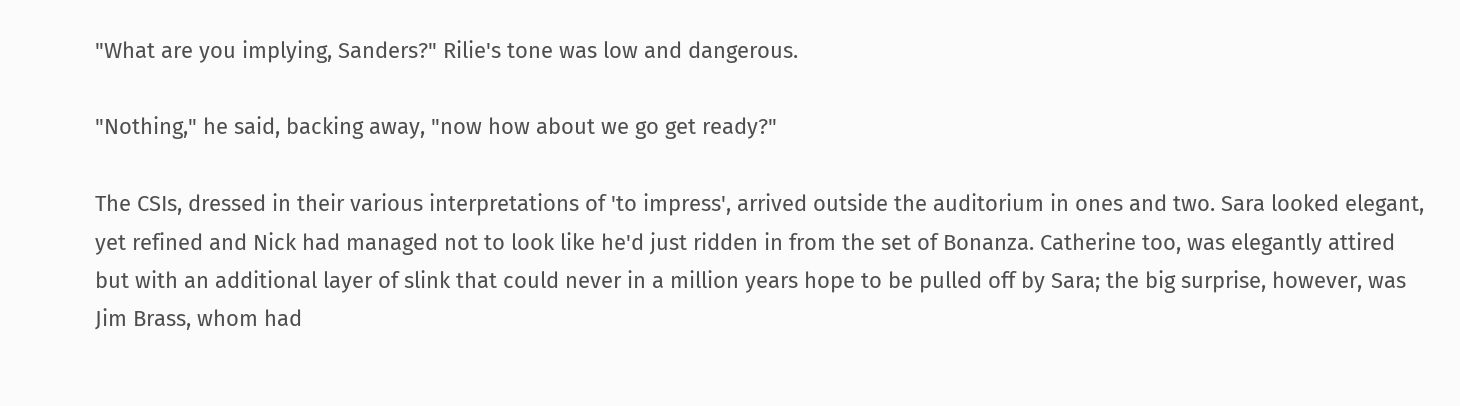"What are you implying, Sanders?" Rilie's tone was low and dangerous.

"Nothing," he said, backing away, "now how about we go get ready?"

The CSIs, dressed in their various interpretations of 'to impress', arrived outside the auditorium in ones and two. Sara looked elegant, yet refined and Nick had managed not to look like he'd just ridden in from the set of Bonanza. Catherine too, was elegantly attired but with an additional layer of slink that could never in a million years hope to be pulled off by Sara; the big surprise, however, was Jim Brass, whom had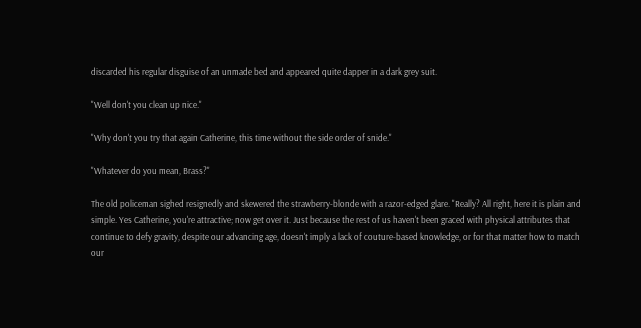discarded his regular disguise of an unmade bed and appeared quite dapper in a dark grey suit.

"Well don't you clean up nice."

"Why don't you try that again Catherine, this time without the side order of snide."

"Whatever do you mean, Brass?"

The old policeman sighed resignedly and skewered the strawberry-blonde with a razor-edged glare. "Really? All right, here it is plain and simple. Yes Catherine, you're attractive; now get over it. Just because the rest of us haven't been graced with physical attributes that continue to defy gravity, despite our advancing age, doesn't imply a lack of couture-based knowledge, or for that matter how to match our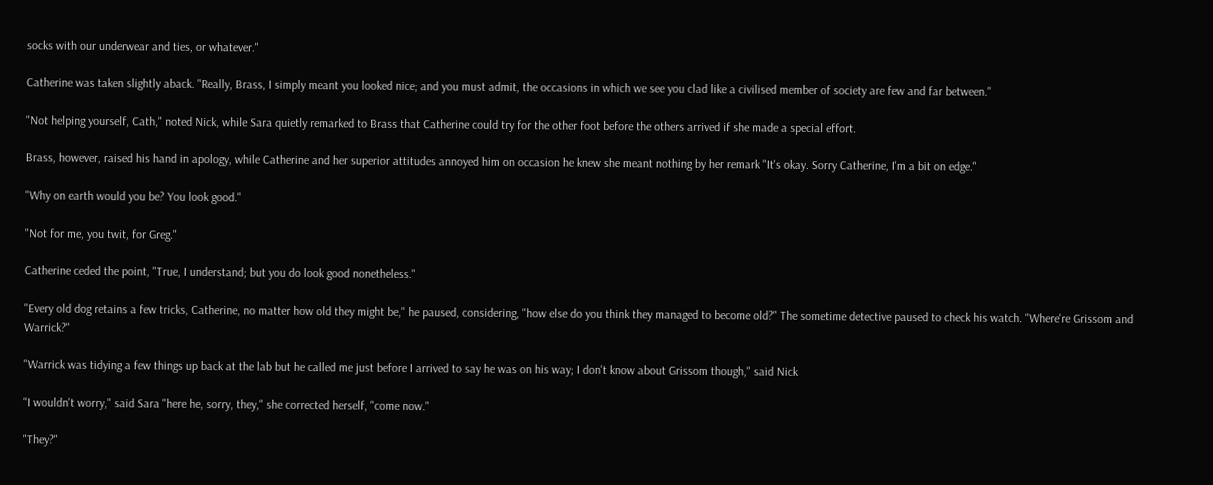socks with our underwear and ties, or whatever."

Catherine was taken slightly aback. "Really, Brass, I simply meant you looked nice; and you must admit, the occasions in which we see you clad like a civilised member of society are few and far between."

"Not helping yourself, Cath," noted Nick, while Sara quietly remarked to Brass that Catherine could try for the other foot before the others arrived if she made a special effort.

Brass, however, raised his hand in apology, while Catherine and her superior attitudes annoyed him on occasion he knew she meant nothing by her remark "It's okay. Sorry Catherine, I'm a bit on edge."

"Why on earth would you be? You look good."

"Not for me, you twit, for Greg."

Catherine ceded the point, "True, I understand; but you do look good nonetheless."

"Every old dog retains a few tricks, Catherine, no matter how old they might be," he paused, considering, "how else do you think they managed to become old?" The sometime detective paused to check his watch. "Where're Grissom and Warrick?"

"Warrick was tidying a few things up back at the lab but he called me just before I arrived to say he was on his way; I don't know about Grissom though," said Nick

"I wouldn't worry," said Sara "here he, sorry, they," she corrected herself, "come now."

"They?"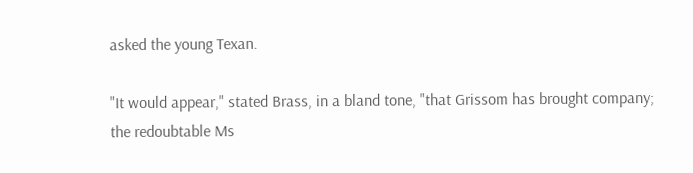asked the young Texan.

"It would appear," stated Brass, in a bland tone, "that Grissom has brought company; the redoubtable Ms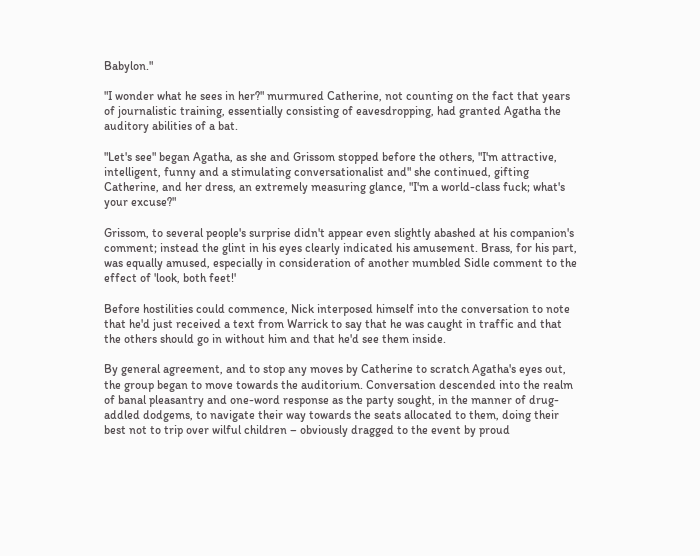Babylon."

"I wonder what he sees in her?" murmured Catherine, not counting on the fact that years of journalistic training, essentially consisting of eavesdropping, had granted Agatha the auditory abilities of a bat.

"Let's see" began Agatha, as she and Grissom stopped before the others, "I'm attractive, intelligent, funny and a stimulating conversationalist and" she continued, gifting Catherine, and her dress, an extremely measuring glance, "I'm a world-class fuck; what's your excuse?"

Grissom, to several people's surprise didn't appear even slightly abashed at his companion's comment; instead the glint in his eyes clearly indicated his amusement. Brass, for his part, was equally amused, especially in consideration of another mumbled Sidle comment to the effect of 'look, both feet!'

Before hostilities could commence, Nick interposed himself into the conversation to note that he'd just received a text from Warrick to say that he was caught in traffic and that the others should go in without him and that he'd see them inside.

By general agreement, and to stop any moves by Catherine to scratch Agatha's eyes out, the group began to move towards the auditorium. Conversation descended into the realm of banal pleasantry and one-word response as the party sought, in the manner of drug-addled dodgems, to navigate their way towards the seats allocated to them, doing their best not to trip over wilful children – obviously dragged to the event by proud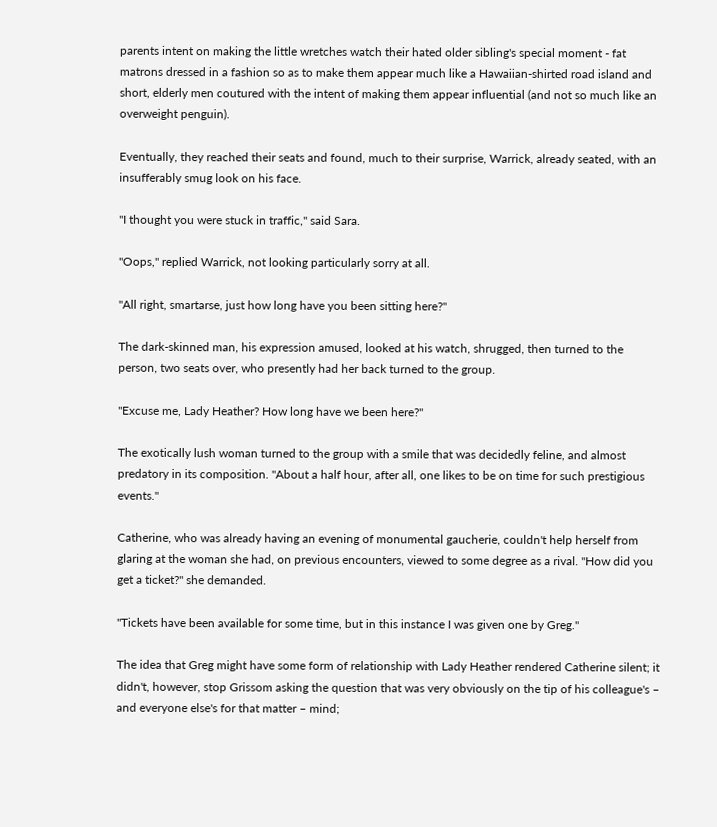parents intent on making the little wretches watch their hated older sibling's special moment - fat matrons dressed in a fashion so as to make them appear much like a Hawaiian-shirted road island and short, elderly men coutured with the intent of making them appear influential (and not so much like an overweight penguin).

Eventually, they reached their seats and found, much to their surprise, Warrick, already seated, with an insufferably smug look on his face.

"I thought you were stuck in traffic," said Sara.

"Oops," replied Warrick, not looking particularly sorry at all.

"All right, smartarse, just how long have you been sitting here?"

The dark-skinned man, his expression amused, looked at his watch, shrugged, then turned to the person, two seats over, who presently had her back turned to the group.

"Excuse me, Lady Heather? How long have we been here?"

The exotically lush woman turned to the group with a smile that was decidedly feline, and almost predatory in its composition. "About a half hour, after all, one likes to be on time for such prestigious events."

Catherine, who was already having an evening of monumental gaucherie, couldn't help herself from glaring at the woman she had, on previous encounters, viewed to some degree as a rival. "How did you get a ticket?" she demanded.

"Tickets have been available for some time, but in this instance I was given one by Greg."

The idea that Greg might have some form of relationship with Lady Heather rendered Catherine silent; it didn't, however, stop Grissom asking the question that was very obviously on the tip of his colleague's – and everyone else's for that matter – mind;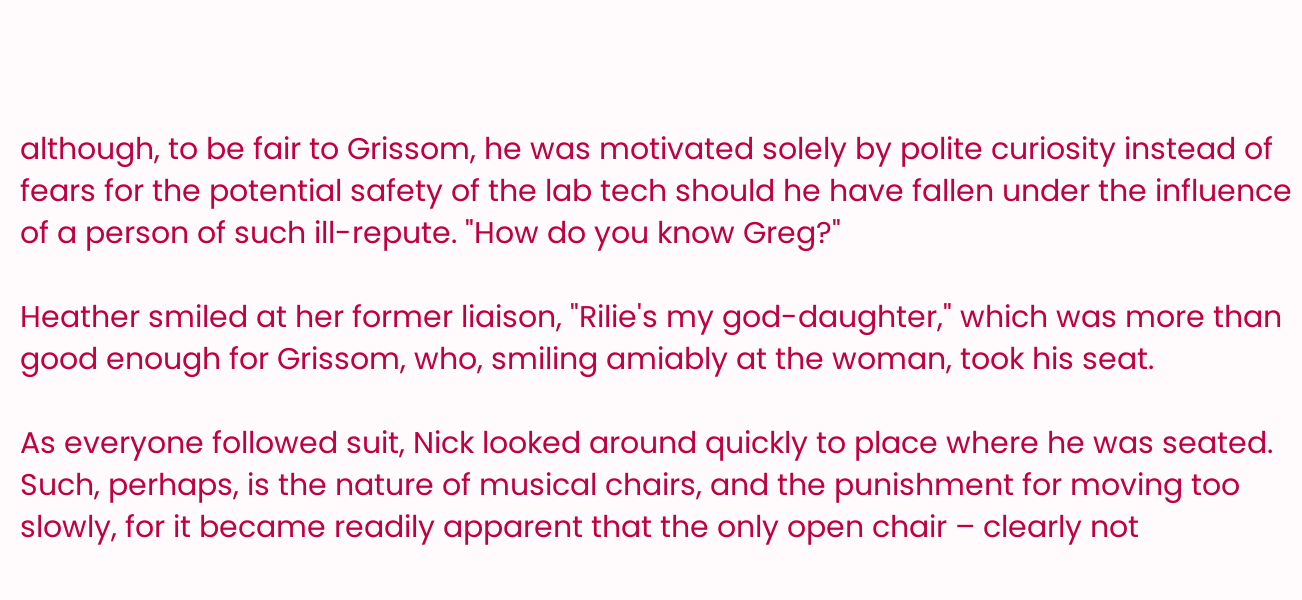although, to be fair to Grissom, he was motivated solely by polite curiosity instead of fears for the potential safety of the lab tech should he have fallen under the influence of a person of such ill-repute. "How do you know Greg?"

Heather smiled at her former liaison, "Rilie's my god-daughter," which was more than good enough for Grissom, who, smiling amiably at the woman, took his seat.

As everyone followed suit, Nick looked around quickly to place where he was seated. Such, perhaps, is the nature of musical chairs, and the punishment for moving too slowly, for it became readily apparent that the only open chair – clearly not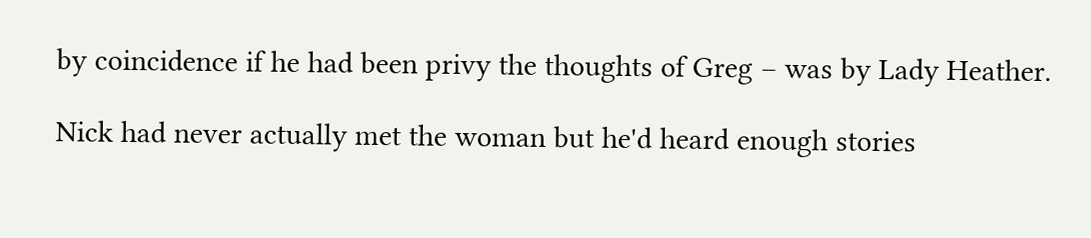by coincidence if he had been privy the thoughts of Greg – was by Lady Heather.

Nick had never actually met the woman but he'd heard enough stories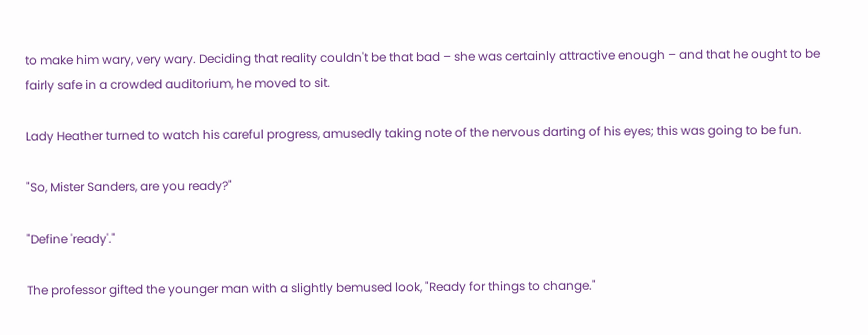to make him wary, very wary. Deciding that reality couldn't be that bad – she was certainly attractive enough – and that he ought to be fairly safe in a crowded auditorium, he moved to sit.

Lady Heather turned to watch his careful progress, amusedly taking note of the nervous darting of his eyes; this was going to be fun.

"So, Mister Sanders, are you ready?"

"Define 'ready'."

The professor gifted the younger man with a slightly bemused look, "Ready for things to change."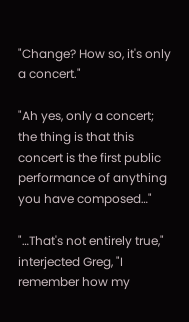"Change? How so, it's only a concert."

"Ah yes, only a concert; the thing is that this concert is the first public performance of anything you have composed…"

"…That's not entirely true," interjected Greg, "I remember how my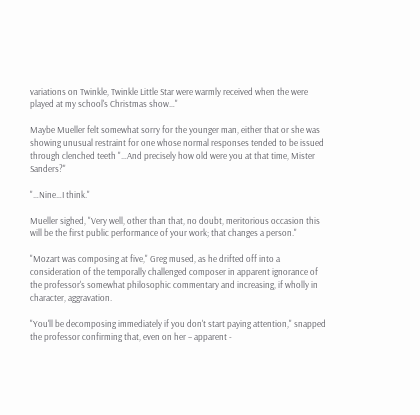variations on Twinkle, Twinkle Little Star were warmly received when the were played at my school's Christmas show…"

Maybe Mueller felt somewhat sorry for the younger man, either that or she was showing unusual restraint for one whose normal responses tended to be issued through clenched teeth "…And precisely how old were you at that time, Mister Sanders?"

"…Nine…I think."

Mueller sighed, "Very well, other than that, no doubt, meritorious occasion this will be the first public performance of your work; that changes a person."

"Mozart was composing at five," Greg mused, as he drifted off into a consideration of the temporally challenged composer in apparent ignorance of the professor's somewhat philosophic commentary and increasing, if wholly in character, aggravation.

"You'll be decomposing immediately if you don't start paying attention," snapped the professor confirming that, even on her – apparent -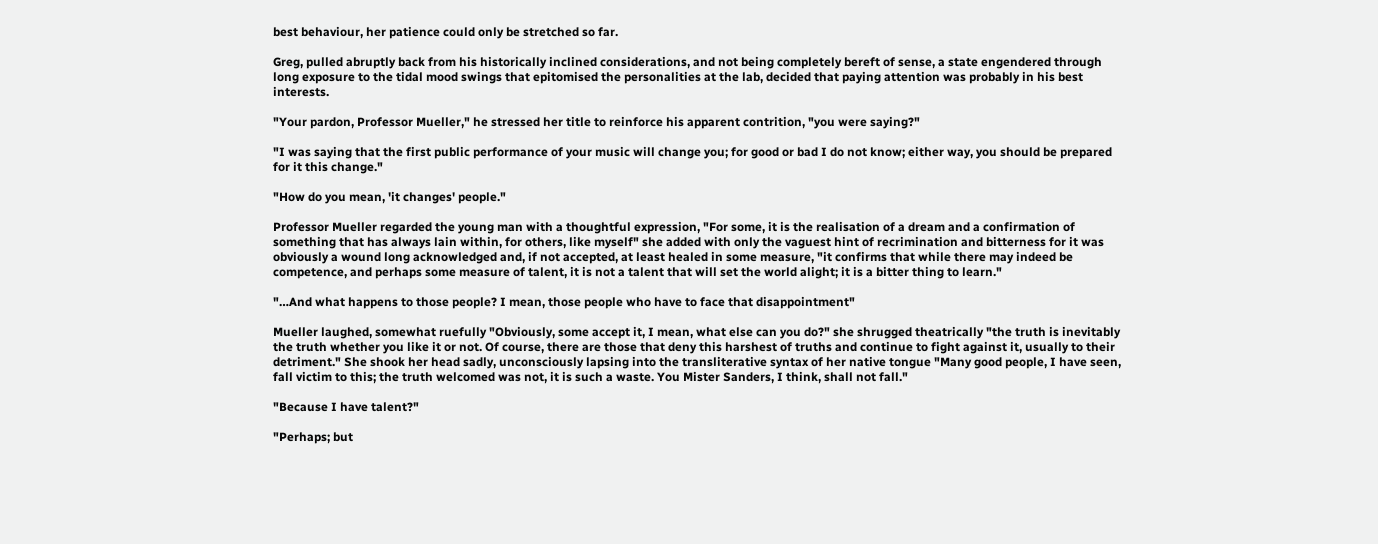best behaviour, her patience could only be stretched so far.

Greg, pulled abruptly back from his historically inclined considerations, and not being completely bereft of sense, a state engendered through long exposure to the tidal mood swings that epitomised the personalities at the lab, decided that paying attention was probably in his best interests.

"Your pardon, Professor Mueller," he stressed her title to reinforce his apparent contrition, "you were saying?"

"I was saying that the first public performance of your music will change you; for good or bad I do not know; either way, you should be prepared for it this change."

"How do you mean, 'it changes' people."

Professor Mueller regarded the young man with a thoughtful expression, "For some, it is the realisation of a dream and a confirmation of something that has always lain within, for others, like myself" she added with only the vaguest hint of recrimination and bitterness for it was obviously a wound long acknowledged and, if not accepted, at least healed in some measure, "it confirms that while there may indeed be competence, and perhaps some measure of talent, it is not a talent that will set the world alight; it is a bitter thing to learn."

"…And what happens to those people? I mean, those people who have to face that disappointment"

Mueller laughed, somewhat ruefully "Obviously, some accept it, I mean, what else can you do?" she shrugged theatrically "the truth is inevitably the truth whether you like it or not. Of course, there are those that deny this harshest of truths and continue to fight against it, usually to their detriment." She shook her head sadly, unconsciously lapsing into the transliterative syntax of her native tongue "Many good people, I have seen, fall victim to this; the truth welcomed was not, it is such a waste. You Mister Sanders, I think, shall not fall."

"Because I have talent?"

"Perhaps; but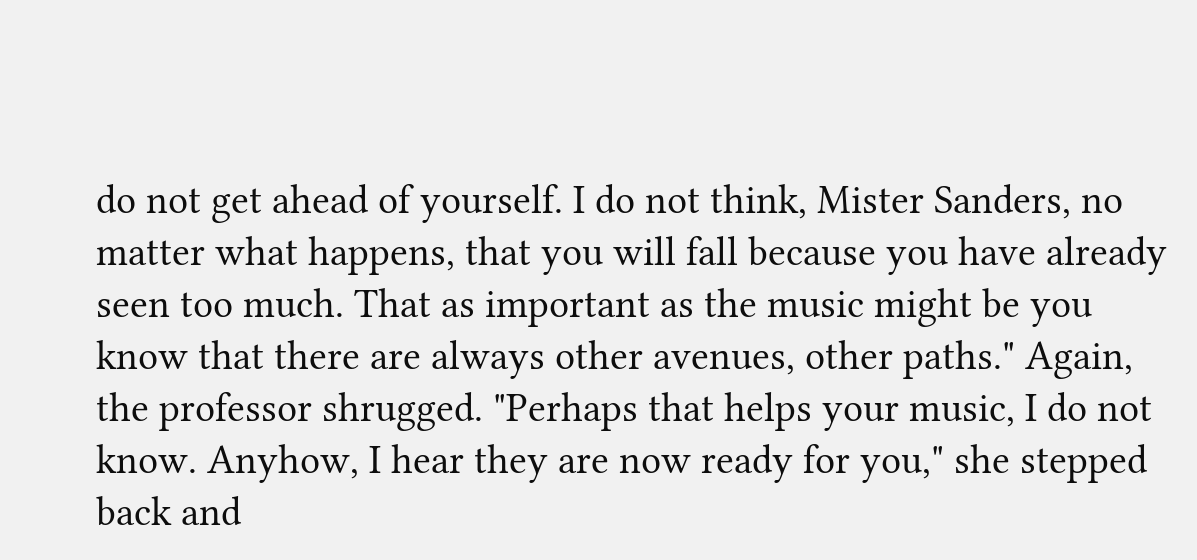do not get ahead of yourself. I do not think, Mister Sanders, no matter what happens, that you will fall because you have already seen too much. That as important as the music might be you know that there are always other avenues, other paths." Again, the professor shrugged. "Perhaps that helps your music, I do not know. Anyhow, I hear they are now ready for you," she stepped back and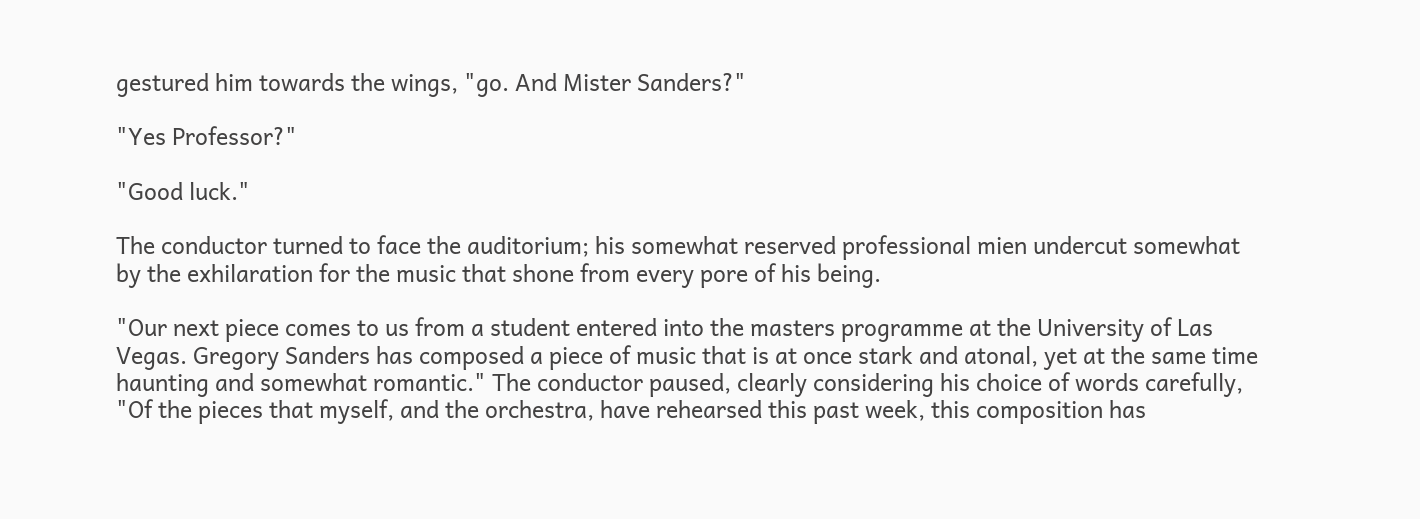gestured him towards the wings, "go. And Mister Sanders?"

"Yes Professor?"

"Good luck."

The conductor turned to face the auditorium; his somewhat reserved professional mien undercut somewhat by the exhilaration for the music that shone from every pore of his being.

"Our next piece comes to us from a student entered into the masters programme at the University of Las Vegas. Gregory Sanders has composed a piece of music that is at once stark and atonal, yet at the same time haunting and somewhat romantic." The conductor paused, clearly considering his choice of words carefully, "Of the pieces that myself, and the orchestra, have rehearsed this past week, this composition has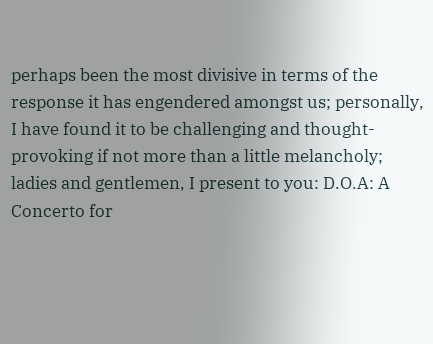perhaps been the most divisive in terms of the response it has engendered amongst us; personally, I have found it to be challenging and thought-provoking if not more than a little melancholy; ladies and gentlemen, I present to you: D.O.A: A Concerto for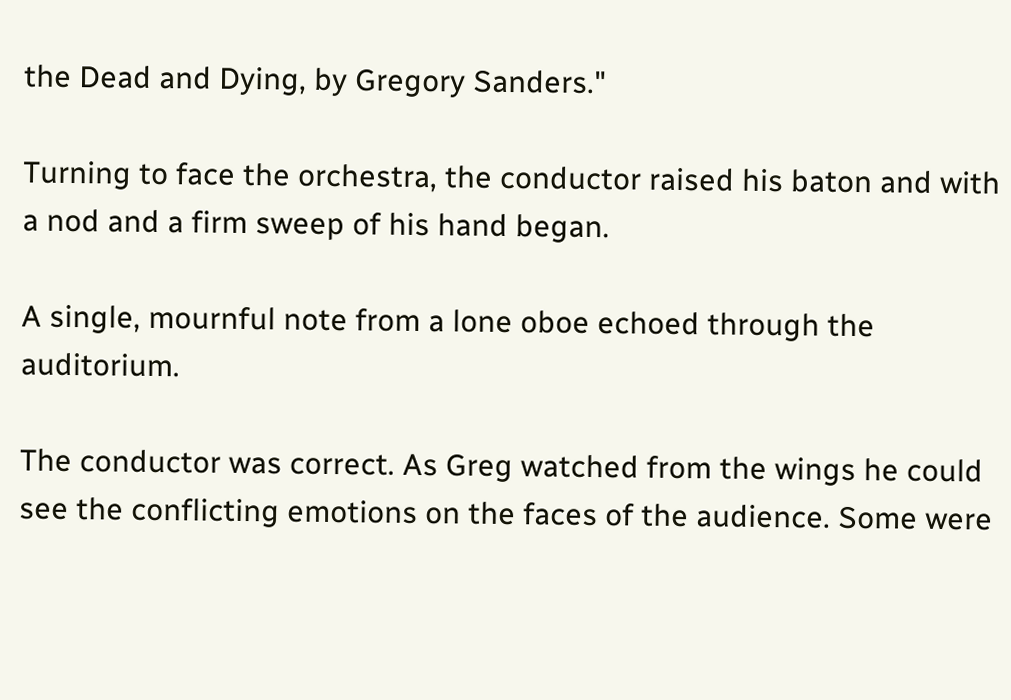the Dead and Dying, by Gregory Sanders."

Turning to face the orchestra, the conductor raised his baton and with a nod and a firm sweep of his hand began.

A single, mournful note from a lone oboe echoed through the auditorium.

The conductor was correct. As Greg watched from the wings he could see the conflicting emotions on the faces of the audience. Some were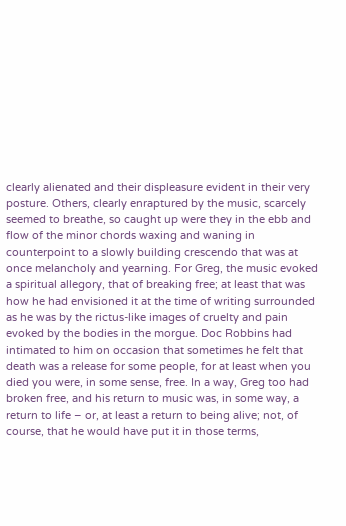clearly alienated and their displeasure evident in their very posture. Others, clearly enraptured by the music, scarcely seemed to breathe, so caught up were they in the ebb and flow of the minor chords waxing and waning in counterpoint to a slowly building crescendo that was at once melancholy and yearning. For Greg, the music evoked a spiritual allegory, that of breaking free; at least that was how he had envisioned it at the time of writing surrounded as he was by the rictus-like images of cruelty and pain evoked by the bodies in the morgue. Doc Robbins had intimated to him on occasion that sometimes he felt that death was a release for some people, for at least when you died you were, in some sense, free. In a way, Greg too had broken free, and his return to music was, in some way, a return to life – or, at least a return to being alive; not, of course, that he would have put it in those terms,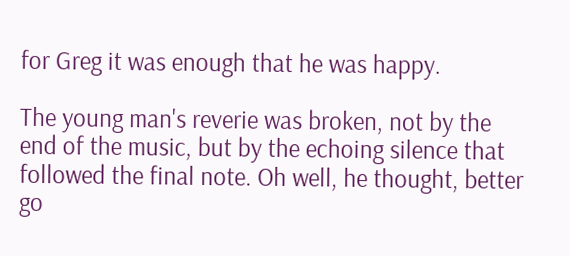for Greg it was enough that he was happy.

The young man's reverie was broken, not by the end of the music, but by the echoing silence that followed the final note. Oh well, he thought, better go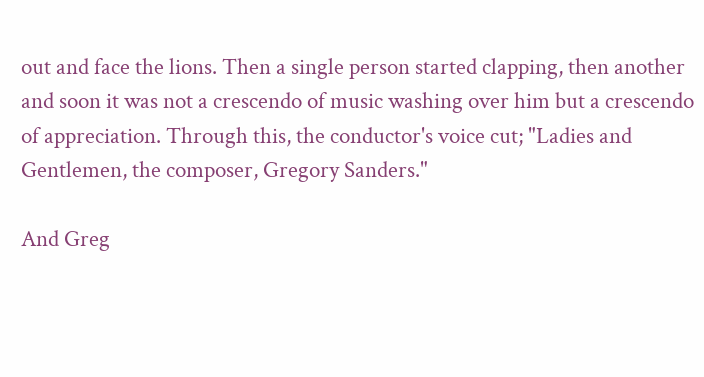out and face the lions. Then a single person started clapping, then another and soon it was not a crescendo of music washing over him but a crescendo of appreciation. Through this, the conductor's voice cut; "Ladies and Gentlemen, the composer, Gregory Sanders."

And Greg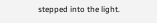stepped into the light.